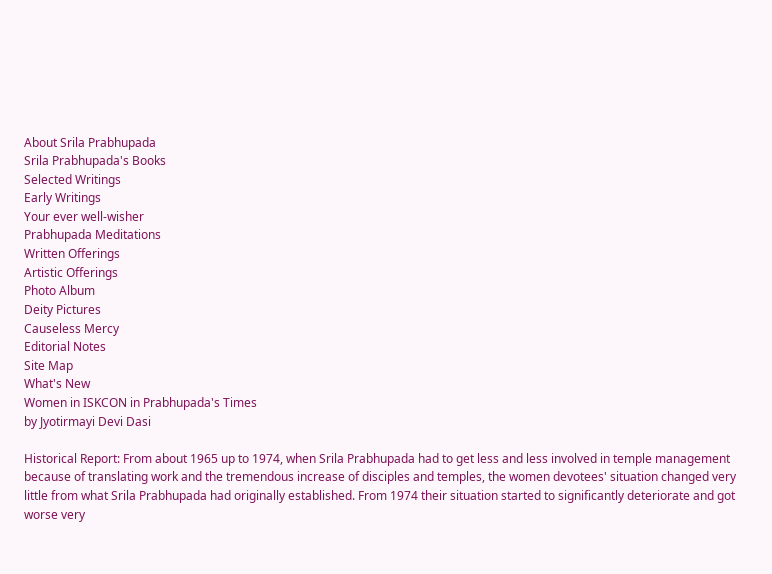About Srila Prabhupada
Srila Prabhupada's Books
Selected Writings
Early Writings
Your ever well-wisher
Prabhupada Meditations
Written Offerings
Artistic Offerings
Photo Album
Deity Pictures
Causeless Mercy
Editorial Notes
Site Map
What's New
Women in ISKCON in Prabhupada's Times
by Jyotirmayi Devi Dasi

Historical Report: From about 1965 up to 1974, when Srila Prabhupada had to get less and less involved in temple management because of translating work and the tremendous increase of disciples and temples, the women devotees' situation changed very little from what Srila Prabhupada had originally established. From 1974 their situation started to significantly deteriorate and got worse very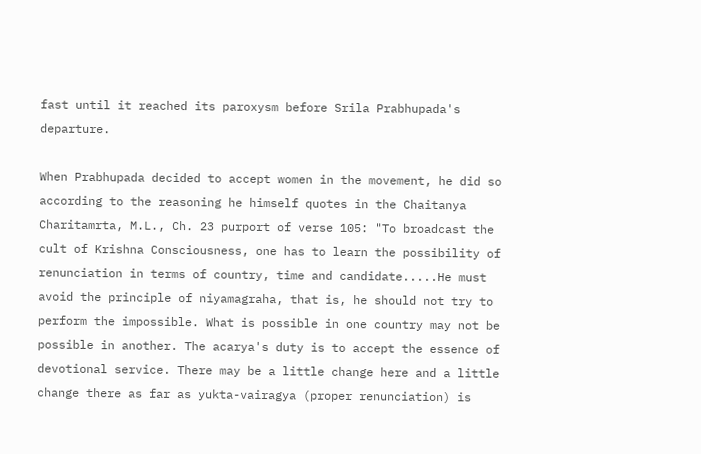fast until it reached its paroxysm before Srila Prabhupada's departure.

When Prabhupada decided to accept women in the movement, he did so according to the reasoning he himself quotes in the Chaitanya Charitamrta, M.L., Ch. 23 purport of verse 105: "To broadcast the cult of Krishna Consciousness, one has to learn the possibility of renunciation in terms of country, time and candidate.....He must avoid the principle of niyamagraha, that is, he should not try to perform the impossible. What is possible in one country may not be possible in another. The acarya's duty is to accept the essence of devotional service. There may be a little change here and a little change there as far as yukta-vairagya (proper renunciation) is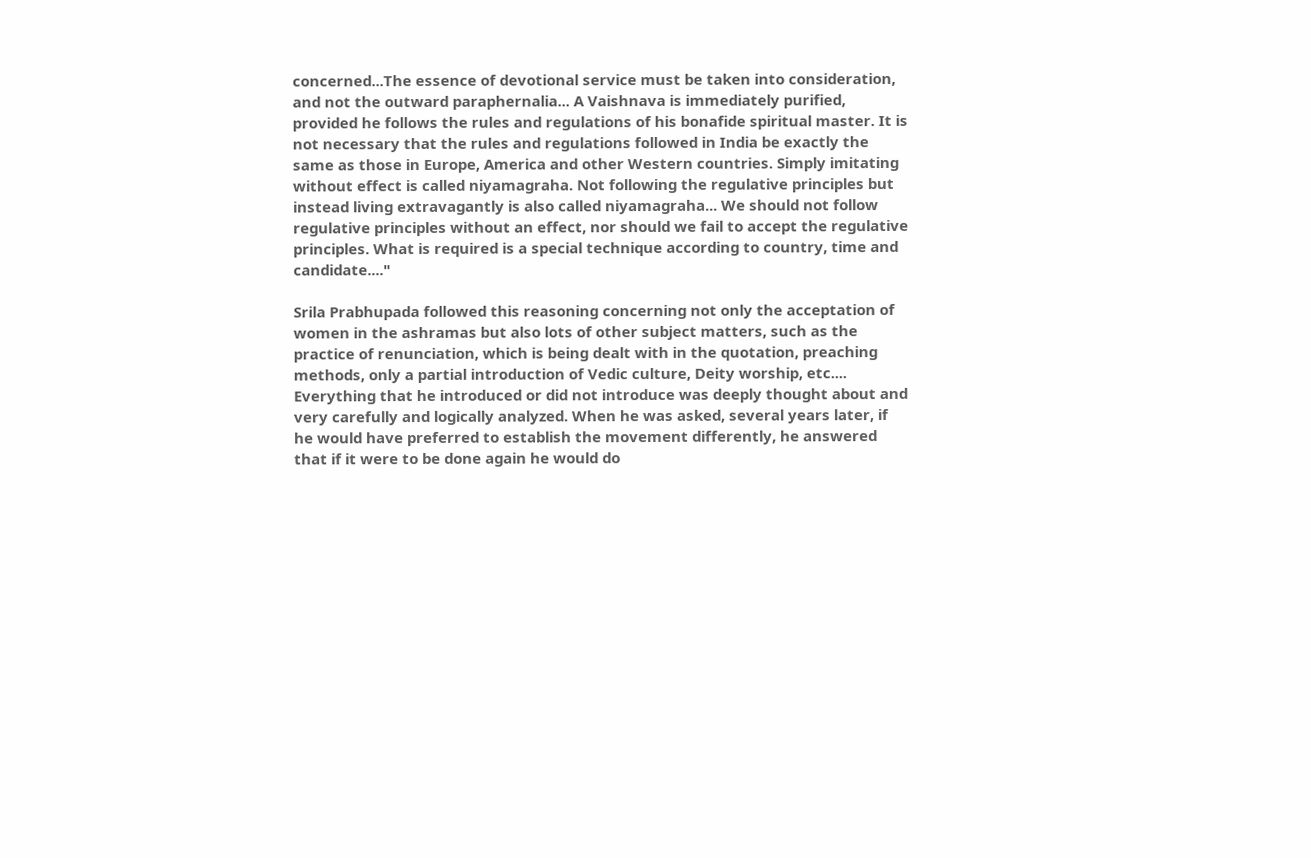concerned...The essence of devotional service must be taken into consideration, and not the outward paraphernalia... A Vaishnava is immediately purified, provided he follows the rules and regulations of his bonafide spiritual master. It is not necessary that the rules and regulations followed in India be exactly the same as those in Europe, America and other Western countries. Simply imitating without effect is called niyamagraha. Not following the regulative principles but instead living extravagantly is also called niyamagraha... We should not follow regulative principles without an effect, nor should we fail to accept the regulative principles. What is required is a special technique according to country, time and candidate...."

Srila Prabhupada followed this reasoning concerning not only the acceptation of women in the ashramas but also lots of other subject matters, such as the practice of renunciation, which is being dealt with in the quotation, preaching methods, only a partial introduction of Vedic culture, Deity worship, etc.... Everything that he introduced or did not introduce was deeply thought about and very carefully and logically analyzed. When he was asked, several years later, if he would have preferred to establish the movement differently, he answered that if it were to be done again he would do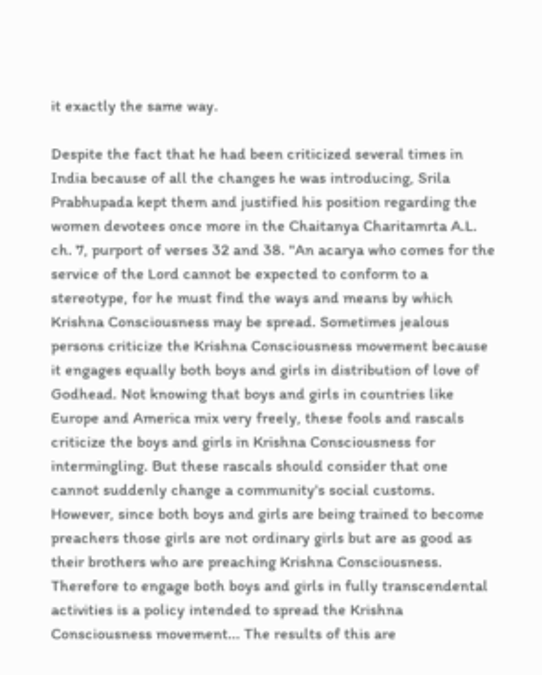it exactly the same way.

Despite the fact that he had been criticized several times in India because of all the changes he was introducing, Srila Prabhupada kept them and justified his position regarding the women devotees once more in the Chaitanya Charitamrta A.L. ch. 7, purport of verses 32 and 38. "An acarya who comes for the service of the Lord cannot be expected to conform to a stereotype, for he must find the ways and means by which Krishna Consciousness may be spread. Sometimes jealous persons criticize the Krishna Consciousness movement because it engages equally both boys and girls in distribution of love of Godhead. Not knowing that boys and girls in countries like Europe and America mix very freely, these fools and rascals criticize the boys and girls in Krishna Consciousness for intermingling. But these rascals should consider that one cannot suddenly change a community's social customs. However, since both boys and girls are being trained to become preachers those girls are not ordinary girls but are as good as their brothers who are preaching Krishna Consciousness. Therefore to engage both boys and girls in fully transcendental activities is a policy intended to spread the Krishna Consciousness movement... The results of this are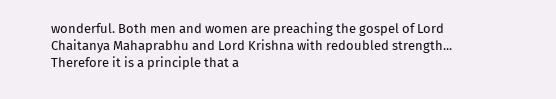wonderful. Both men and women are preaching the gospel of Lord Chaitanya Mahaprabhu and Lord Krishna with redoubled strength... Therefore it is a principle that a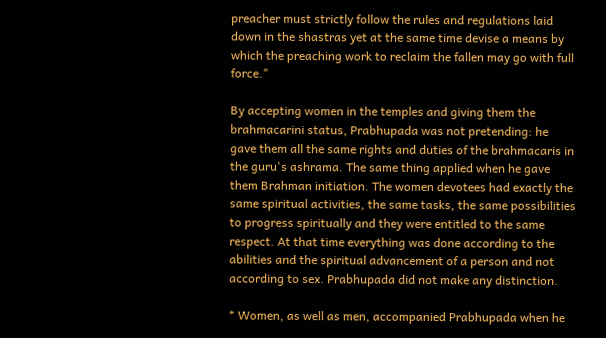preacher must strictly follow the rules and regulations laid down in the shastras yet at the same time devise a means by which the preaching work to reclaim the fallen may go with full force."

By accepting women in the temples and giving them the brahmacarini status, Prabhupada was not pretending: he gave them all the same rights and duties of the brahmacaris in the guru's ashrama. The same thing applied when he gave them Brahman initiation. The women devotees had exactly the same spiritual activities, the same tasks, the same possibilities to progress spiritually and they were entitled to the same respect. At that time everything was done according to the abilities and the spiritual advancement of a person and not according to sex. Prabhupada did not make any distinction.

* Women, as well as men, accompanied Prabhupada when he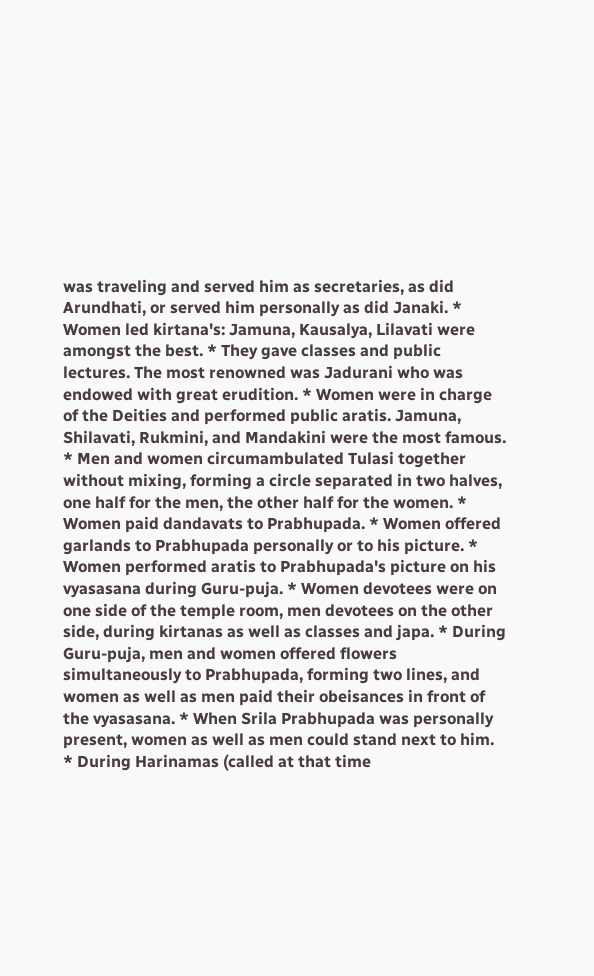was traveling and served him as secretaries, as did Arundhati, or served him personally as did Janaki. * Women led kirtana's: Jamuna, Kausalya, Lilavati were amongst the best. * They gave classes and public lectures. The most renowned was Jadurani who was endowed with great erudition. * Women were in charge of the Deities and performed public aratis. Jamuna, Shilavati, Rukmini, and Mandakini were the most famous. * Men and women circumambulated Tulasi together without mixing, forming a circle separated in two halves, one half for the men, the other half for the women. * Women paid dandavats to Prabhupada. * Women offered garlands to Prabhupada personally or to his picture. * Women performed aratis to Prabhupada's picture on his vyasasana during Guru-puja. * Women devotees were on one side of the temple room, men devotees on the other side, during kirtanas as well as classes and japa. * During Guru-puja, men and women offered flowers simultaneously to Prabhupada, forming two lines, and women as well as men paid their obeisances in front of the vyasasana. * When Srila Prabhupada was personally present, women as well as men could stand next to him. * During Harinamas (called at that time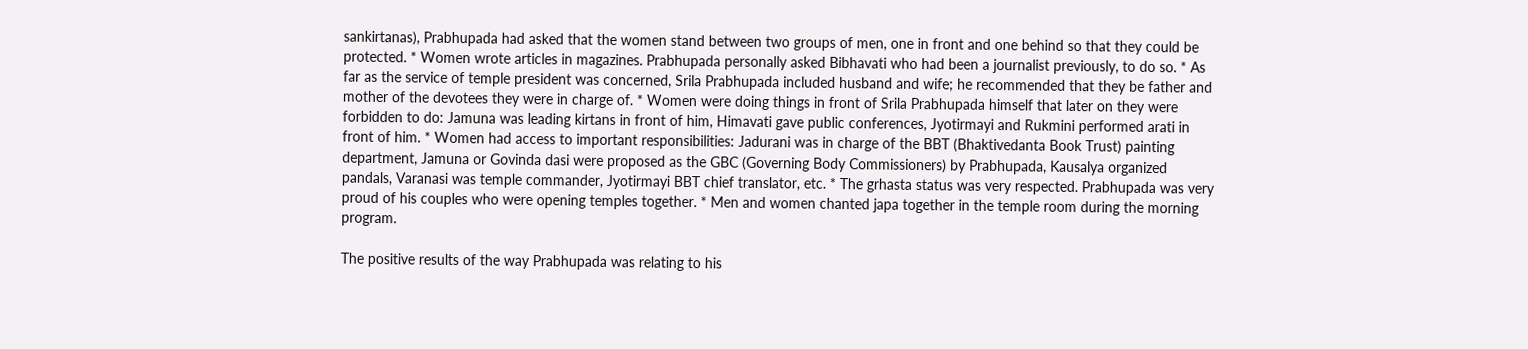sankirtanas), Prabhupada had asked that the women stand between two groups of men, one in front and one behind so that they could be protected. * Women wrote articles in magazines. Prabhupada personally asked Bibhavati who had been a journalist previously, to do so. * As far as the service of temple president was concerned, Srila Prabhupada included husband and wife; he recommended that they be father and mother of the devotees they were in charge of. * Women were doing things in front of Srila Prabhupada himself that later on they were forbidden to do: Jamuna was leading kirtans in front of him, Himavati gave public conferences, Jyotirmayi and Rukmini performed arati in front of him. * Women had access to important responsibilities: Jadurani was in charge of the BBT (Bhaktivedanta Book Trust) painting department, Jamuna or Govinda dasi were proposed as the GBC (Governing Body Commissioners) by Prabhupada, Kausalya organized pandals, Varanasi was temple commander, Jyotirmayi BBT chief translator, etc. * The grhasta status was very respected. Prabhupada was very proud of his couples who were opening temples together. * Men and women chanted japa together in the temple room during the morning program.

The positive results of the way Prabhupada was relating to his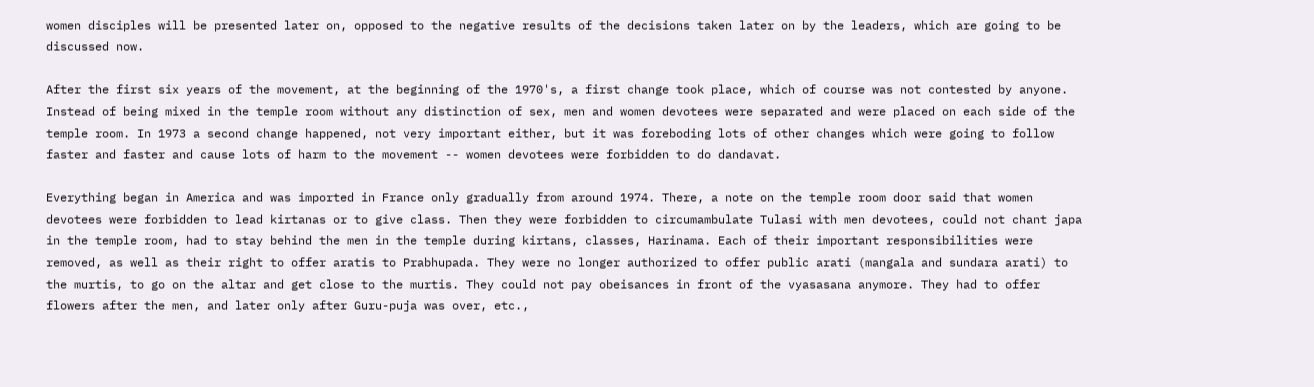women disciples will be presented later on, opposed to the negative results of the decisions taken later on by the leaders, which are going to be discussed now.

After the first six years of the movement, at the beginning of the 1970's, a first change took place, which of course was not contested by anyone. Instead of being mixed in the temple room without any distinction of sex, men and women devotees were separated and were placed on each side of the temple room. In 1973 a second change happened, not very important either, but it was foreboding lots of other changes which were going to follow faster and faster and cause lots of harm to the movement -- women devotees were forbidden to do dandavat.

Everything began in America and was imported in France only gradually from around 1974. There, a note on the temple room door said that women devotees were forbidden to lead kirtanas or to give class. Then they were forbidden to circumambulate Tulasi with men devotees, could not chant japa in the temple room, had to stay behind the men in the temple during kirtans, classes, Harinama. Each of their important responsibilities were removed, as well as their right to offer aratis to Prabhupada. They were no longer authorized to offer public arati (mangala and sundara arati) to the murtis, to go on the altar and get close to the murtis. They could not pay obeisances in front of the vyasasana anymore. They had to offer flowers after the men, and later only after Guru-puja was over, etc.,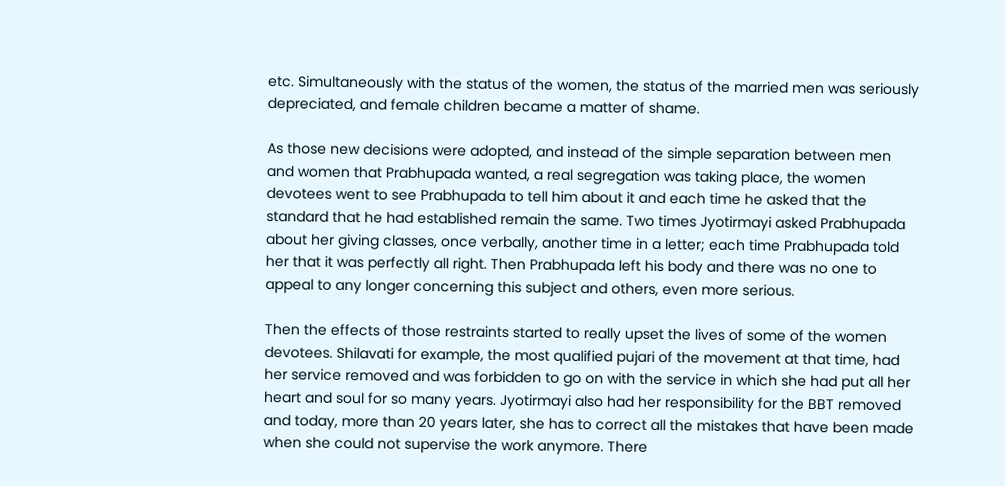etc. Simultaneously with the status of the women, the status of the married men was seriously depreciated, and female children became a matter of shame.

As those new decisions were adopted, and instead of the simple separation between men and women that Prabhupada wanted, a real segregation was taking place, the women devotees went to see Prabhupada to tell him about it and each time he asked that the standard that he had established remain the same. Two times Jyotirmayi asked Prabhupada about her giving classes, once verbally, another time in a letter; each time Prabhupada told her that it was perfectly all right. Then Prabhupada left his body and there was no one to appeal to any longer concerning this subject and others, even more serious.

Then the effects of those restraints started to really upset the lives of some of the women devotees. Shilavati for example, the most qualified pujari of the movement at that time, had her service removed and was forbidden to go on with the service in which she had put all her heart and soul for so many years. Jyotirmayi also had her responsibility for the BBT removed and today, more than 20 years later, she has to correct all the mistakes that have been made when she could not supervise the work anymore. There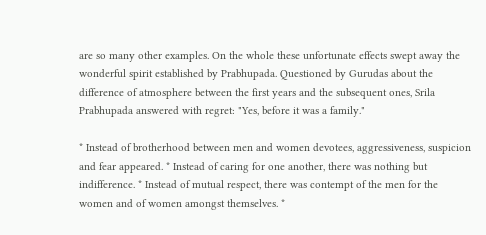are so many other examples. On the whole these unfortunate effects swept away the wonderful spirit established by Prabhupada. Questioned by Gurudas about the difference of atmosphere between the first years and the subsequent ones, Srila Prabhupada answered with regret: "Yes, before it was a family."

* Instead of brotherhood between men and women devotees, aggressiveness, suspicion and fear appeared. * Instead of caring for one another, there was nothing but indifference. * Instead of mutual respect, there was contempt of the men for the women and of women amongst themselves. *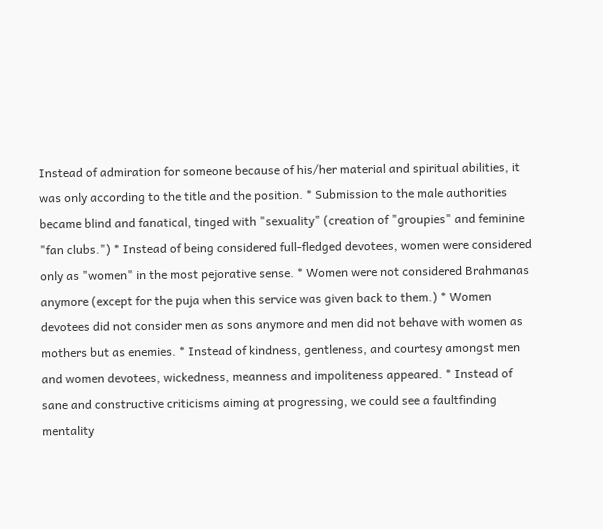Instead of admiration for someone because of his/her material and spiritual abilities, it was only according to the title and the position. * Submission to the male authorities became blind and fanatical, tinged with "sexuality" (creation of "groupies" and feminine "fan clubs.") * Instead of being considered full-fledged devotees, women were considered only as "women" in the most pejorative sense. * Women were not considered Brahmanas anymore (except for the puja when this service was given back to them.) * Women devotees did not consider men as sons anymore and men did not behave with women as mothers but as enemies. * Instead of kindness, gentleness, and courtesy amongst men and women devotees, wickedness, meanness and impoliteness appeared. * Instead of sane and constructive criticisms aiming at progressing, we could see a faultfinding mentality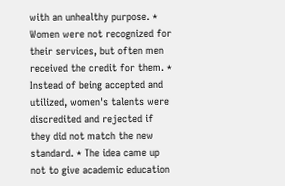with an unhealthy purpose. * Women were not recognized for their services, but often men received the credit for them. * Instead of being accepted and utilized, women's talents were discredited and rejected if they did not match the new standard. * The idea came up not to give academic education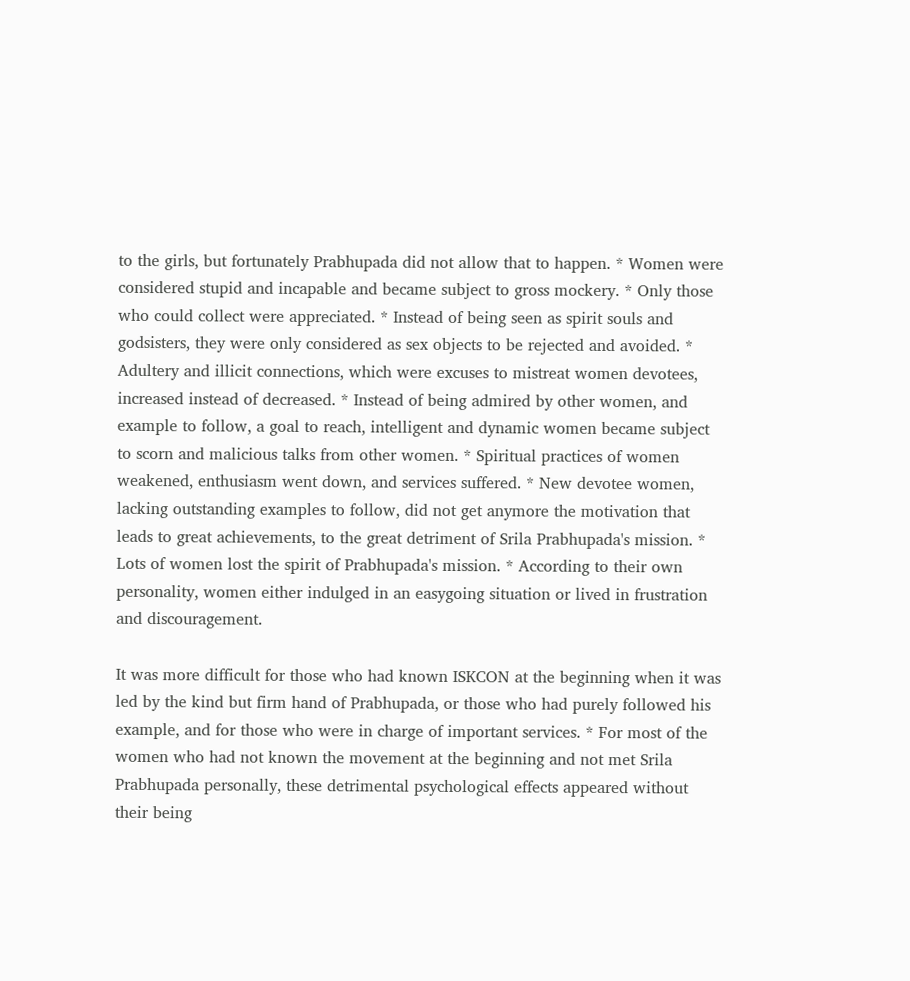to the girls, but fortunately Prabhupada did not allow that to happen. * Women were considered stupid and incapable and became subject to gross mockery. * Only those who could collect were appreciated. * Instead of being seen as spirit souls and godsisters, they were only considered as sex objects to be rejected and avoided. * Adultery and illicit connections, which were excuses to mistreat women devotees, increased instead of decreased. * Instead of being admired by other women, and example to follow, a goal to reach, intelligent and dynamic women became subject to scorn and malicious talks from other women. * Spiritual practices of women weakened, enthusiasm went down, and services suffered. * New devotee women, lacking outstanding examples to follow, did not get anymore the motivation that leads to great achievements, to the great detriment of Srila Prabhupada's mission. * Lots of women lost the spirit of Prabhupada's mission. * According to their own personality, women either indulged in an easygoing situation or lived in frustration and discouragement.

It was more difficult for those who had known ISKCON at the beginning when it was led by the kind but firm hand of Prabhupada, or those who had purely followed his example, and for those who were in charge of important services. * For most of the women who had not known the movement at the beginning and not met Srila Prabhupada personally, these detrimental psychological effects appeared without their being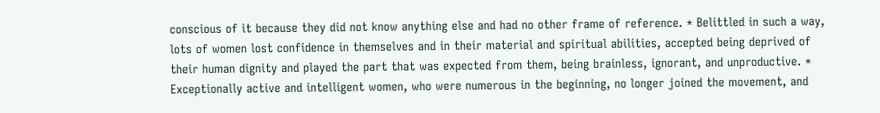conscious of it because they did not know anything else and had no other frame of reference. * Belittled in such a way, lots of women lost confidence in themselves and in their material and spiritual abilities, accepted being deprived of their human dignity and played the part that was expected from them, being brainless, ignorant, and unproductive. * Exceptionally active and intelligent women, who were numerous in the beginning, no longer joined the movement, and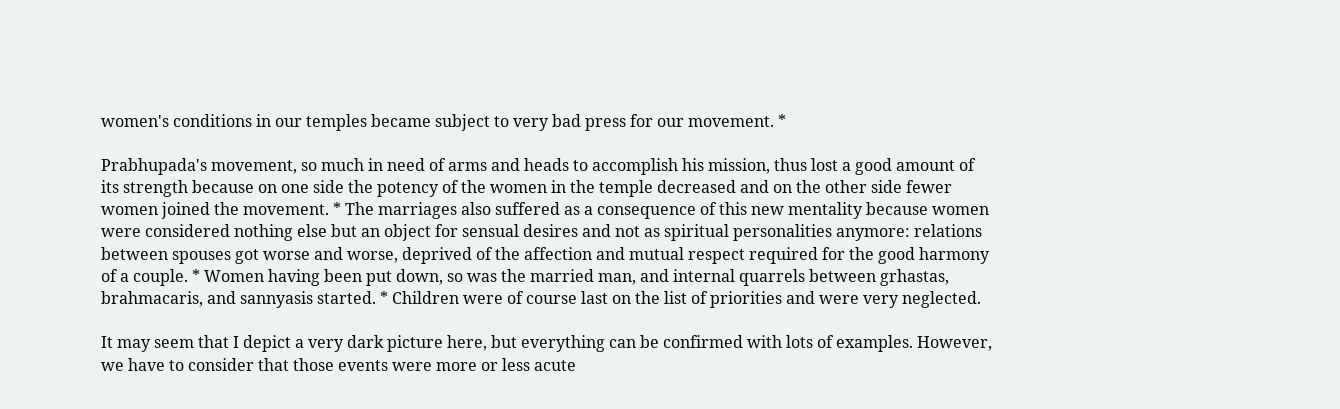women's conditions in our temples became subject to very bad press for our movement. *

Prabhupada's movement, so much in need of arms and heads to accomplish his mission, thus lost a good amount of its strength because on one side the potency of the women in the temple decreased and on the other side fewer women joined the movement. * The marriages also suffered as a consequence of this new mentality because women were considered nothing else but an object for sensual desires and not as spiritual personalities anymore: relations between spouses got worse and worse, deprived of the affection and mutual respect required for the good harmony of a couple. * Women having been put down, so was the married man, and internal quarrels between grhastas, brahmacaris, and sannyasis started. * Children were of course last on the list of priorities and were very neglected.

It may seem that I depict a very dark picture here, but everything can be confirmed with lots of examples. However, we have to consider that those events were more or less acute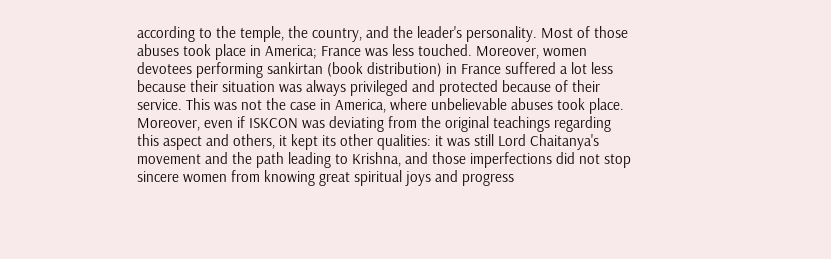according to the temple, the country, and the leader's personality. Most of those abuses took place in America; France was less touched. Moreover, women devotees performing sankirtan (book distribution) in France suffered a lot less because their situation was always privileged and protected because of their service. This was not the case in America, where unbelievable abuses took place. Moreover, even if ISKCON was deviating from the original teachings regarding this aspect and others, it kept its other qualities: it was still Lord Chaitanya's movement and the path leading to Krishna, and those imperfections did not stop sincere women from knowing great spiritual joys and progress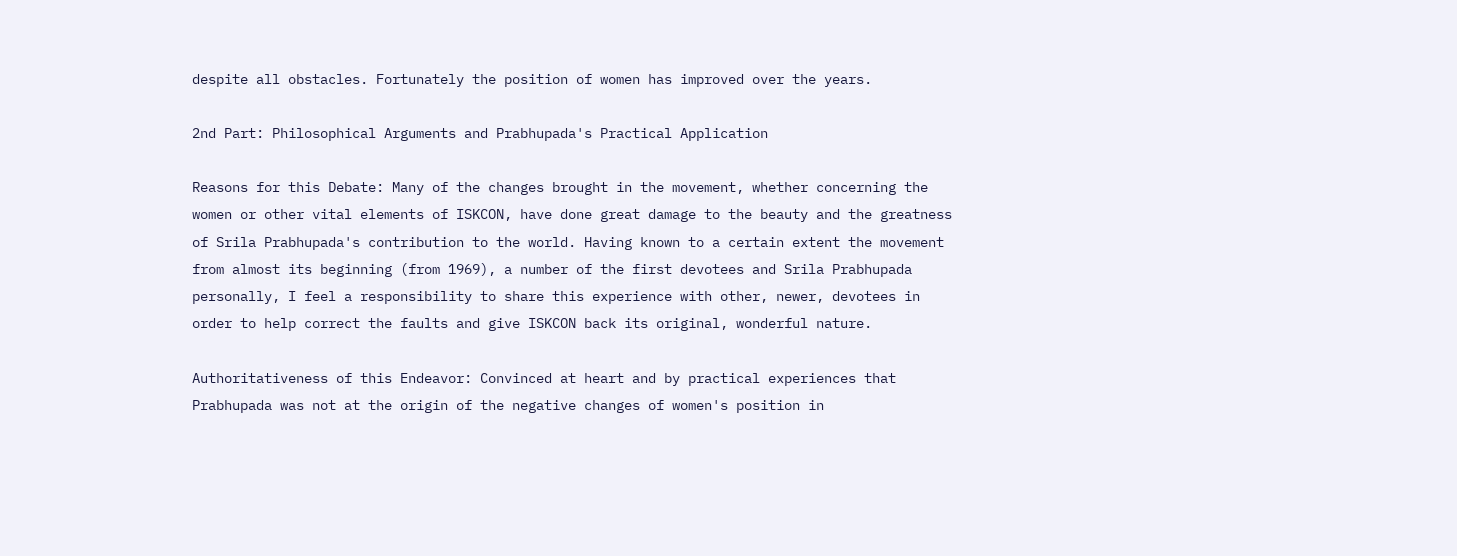despite all obstacles. Fortunately the position of women has improved over the years.

2nd Part: Philosophical Arguments and Prabhupada's Practical Application

Reasons for this Debate: Many of the changes brought in the movement, whether concerning the women or other vital elements of ISKCON, have done great damage to the beauty and the greatness of Srila Prabhupada's contribution to the world. Having known to a certain extent the movement from almost its beginning (from 1969), a number of the first devotees and Srila Prabhupada personally, I feel a responsibility to share this experience with other, newer, devotees in order to help correct the faults and give ISKCON back its original, wonderful nature.

Authoritativeness of this Endeavor: Convinced at heart and by practical experiences that Prabhupada was not at the origin of the negative changes of women's position in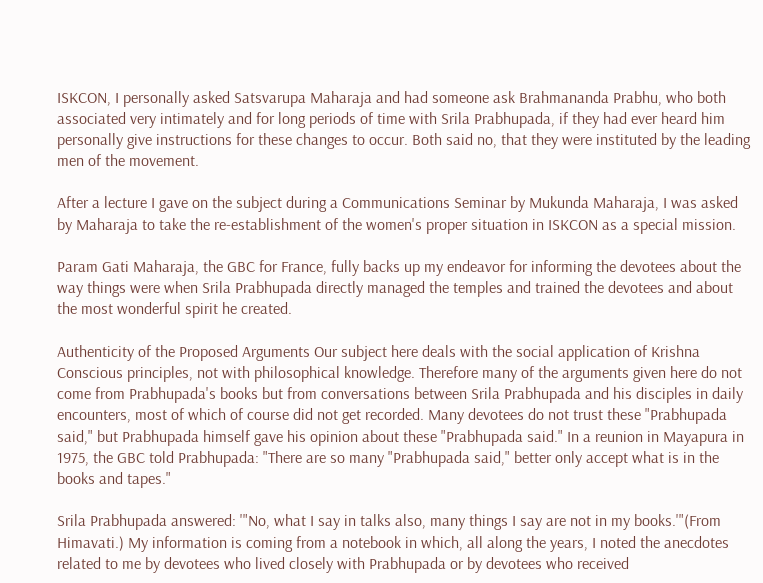ISKCON, I personally asked Satsvarupa Maharaja and had someone ask Brahmananda Prabhu, who both associated very intimately and for long periods of time with Srila Prabhupada, if they had ever heard him personally give instructions for these changes to occur. Both said no, that they were instituted by the leading men of the movement.

After a lecture I gave on the subject during a Communications Seminar by Mukunda Maharaja, I was asked by Maharaja to take the re-establishment of the women's proper situation in ISKCON as a special mission.

Param Gati Maharaja, the GBC for France, fully backs up my endeavor for informing the devotees about the way things were when Srila Prabhupada directly managed the temples and trained the devotees and about the most wonderful spirit he created.

Authenticity of the Proposed Arguments Our subject here deals with the social application of Krishna Conscious principles, not with philosophical knowledge. Therefore many of the arguments given here do not come from Prabhupada's books but from conversations between Srila Prabhupada and his disciples in daily encounters, most of which of course did not get recorded. Many devotees do not trust these "Prabhupada said," but Prabhupada himself gave his opinion about these "Prabhupada said." In a reunion in Mayapura in 1975, the GBC told Prabhupada: "There are so many "Prabhupada said," better only accept what is in the books and tapes."

Srila Prabhupada answered: '"No, what I say in talks also, many things I say are not in my books.'"(From Himavati.) My information is coming from a notebook in which, all along the years, I noted the anecdotes related to me by devotees who lived closely with Prabhupada or by devotees who received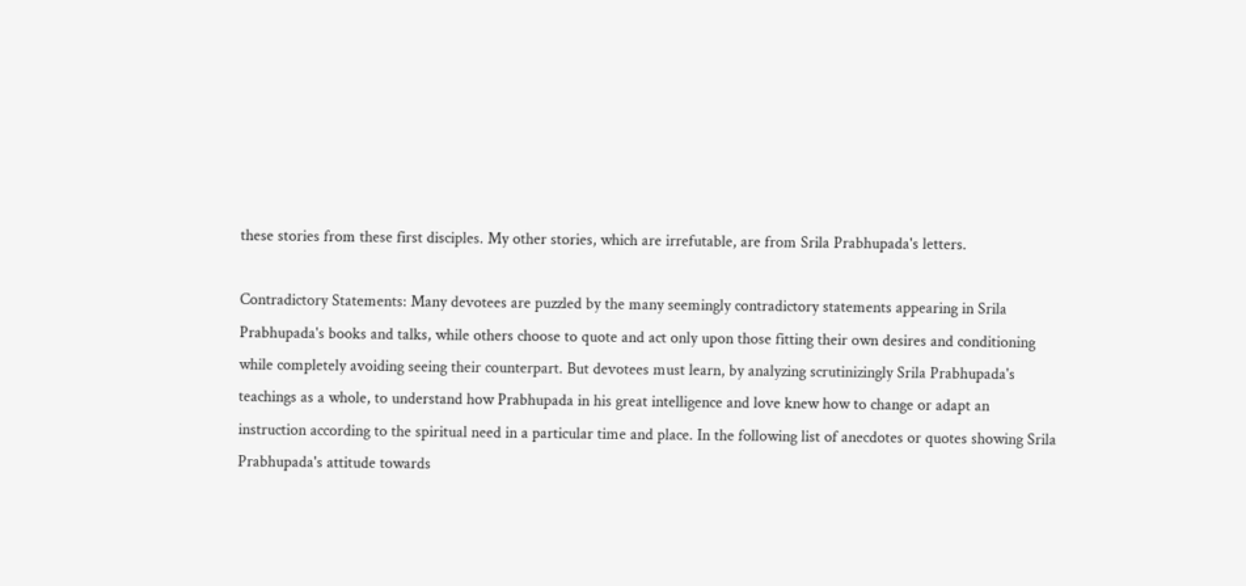these stories from these first disciples. My other stories, which are irrefutable, are from Srila Prabhupada's letters.

Contradictory Statements: Many devotees are puzzled by the many seemingly contradictory statements appearing in Srila Prabhupada's books and talks, while others choose to quote and act only upon those fitting their own desires and conditioning while completely avoiding seeing their counterpart. But devotees must learn, by analyzing scrutinizingly Srila Prabhupada's teachings as a whole, to understand how Prabhupada in his great intelligence and love knew how to change or adapt an instruction according to the spiritual need in a particular time and place. In the following list of anecdotes or quotes showing Srila Prabhupada's attitude towards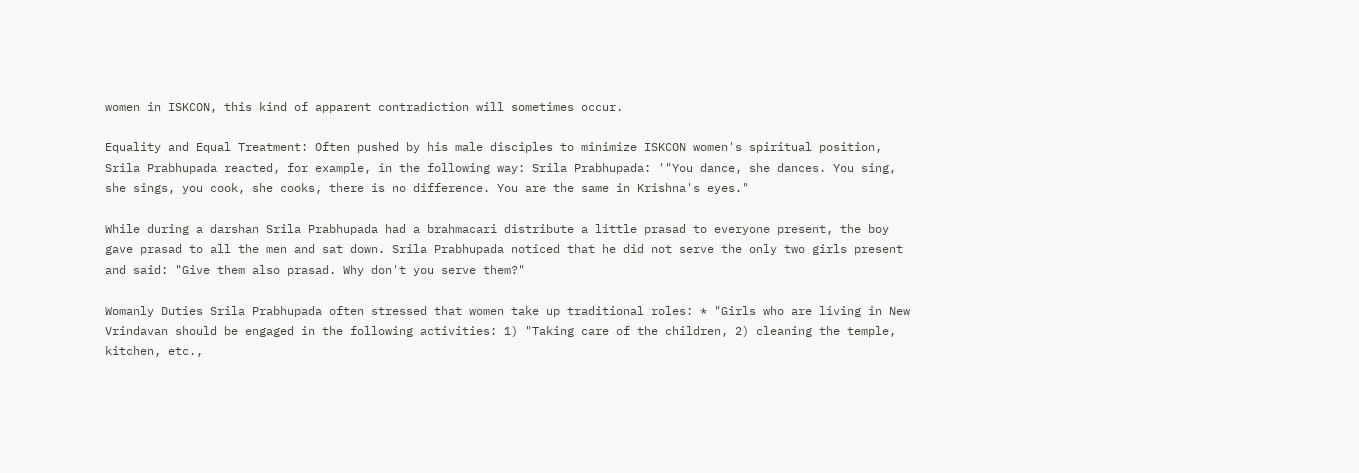women in ISKCON, this kind of apparent contradiction will sometimes occur.

Equality and Equal Treatment: Often pushed by his male disciples to minimize ISKCON women's spiritual position, Srila Prabhupada reacted, for example, in the following way: Srila Prabhupada: '"You dance, she dances. You sing, she sings, you cook, she cooks, there is no difference. You are the same in Krishna's eyes."

While during a darshan Srila Prabhupada had a brahmacari distribute a little prasad to everyone present, the boy gave prasad to all the men and sat down. Srila Prabhupada noticed that he did not serve the only two girls present and said: "Give them also prasad. Why don't you serve them?"

Womanly Duties Srila Prabhupada often stressed that women take up traditional roles: * "Girls who are living in New Vrindavan should be engaged in the following activities: 1) "Taking care of the children, 2) cleaning the temple, kitchen, etc.,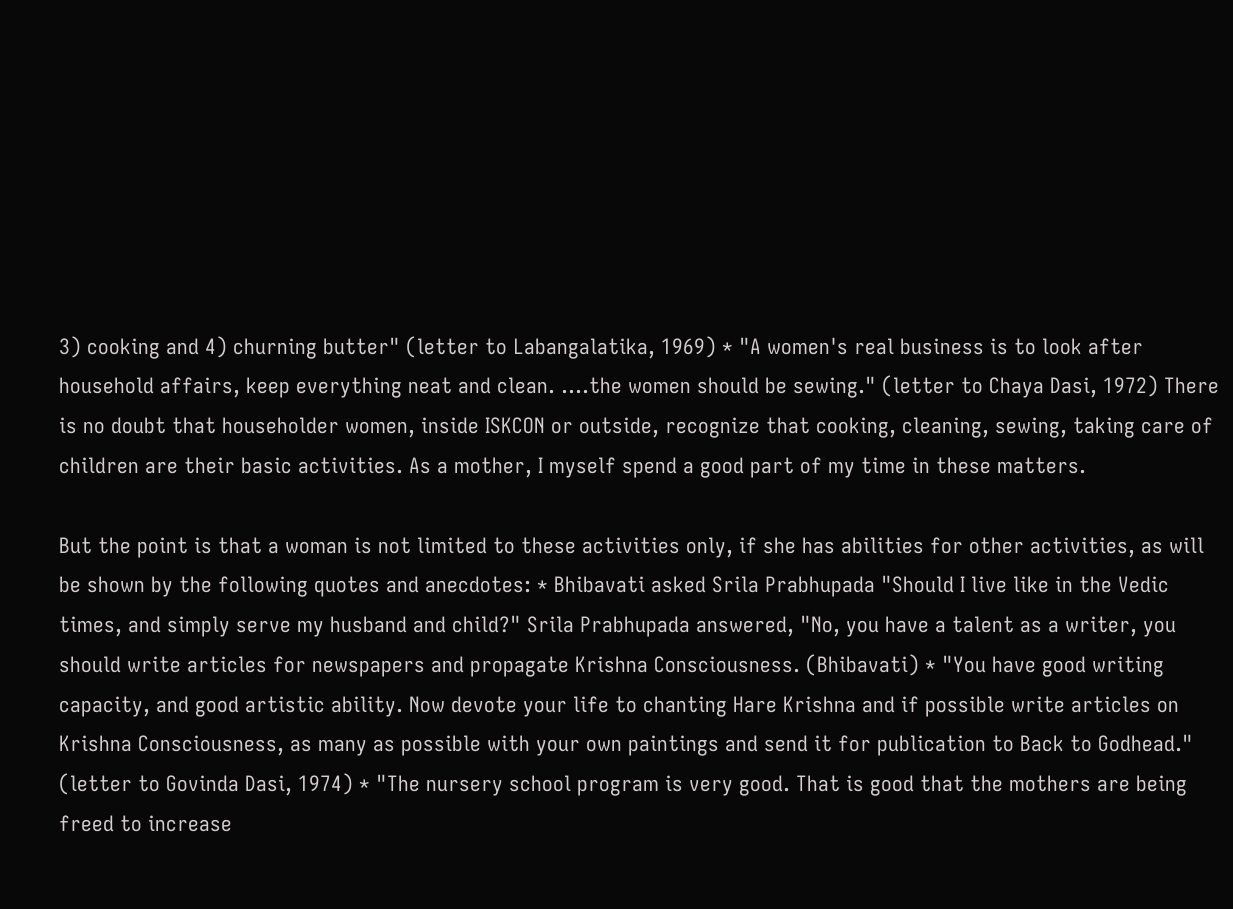3) cooking and 4) churning butter" (letter to Labangalatika, 1969) * "A women's real business is to look after household affairs, keep everything neat and clean. ....the women should be sewing." (letter to Chaya Dasi, 1972) There is no doubt that householder women, inside ISKCON or outside, recognize that cooking, cleaning, sewing, taking care of children are their basic activities. As a mother, I myself spend a good part of my time in these matters.

But the point is that a woman is not limited to these activities only, if she has abilities for other activities, as will be shown by the following quotes and anecdotes: * Bhibavati asked Srila Prabhupada "Should I live like in the Vedic times, and simply serve my husband and child?" Srila Prabhupada answered, "No, you have a talent as a writer, you should write articles for newspapers and propagate Krishna Consciousness. (Bhibavati) * "You have good writing capacity, and good artistic ability. Now devote your life to chanting Hare Krishna and if possible write articles on Krishna Consciousness, as many as possible with your own paintings and send it for publication to Back to Godhead." (letter to Govinda Dasi, 1974) * "The nursery school program is very good. That is good that the mothers are being freed to increase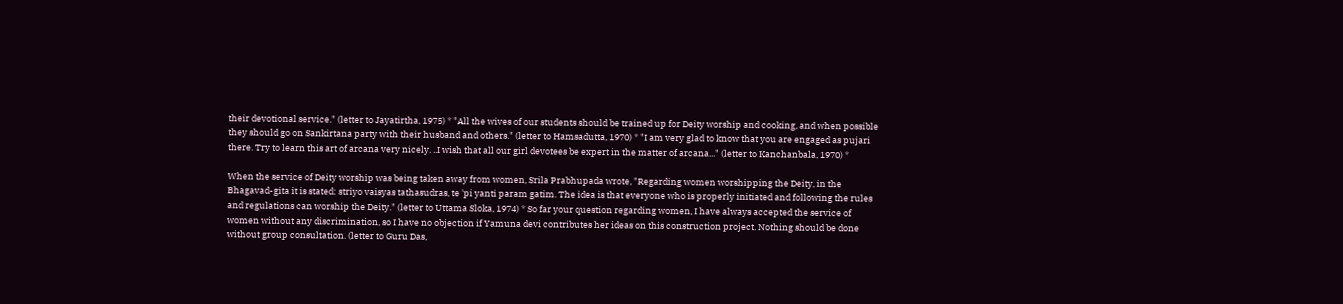their devotional service." (letter to Jayatirtha, 1975) * "All the wives of our students should be trained up for Deity worship and cooking, and when possible they should go on Sankirtana party with their husband and others." (letter to Hamsadutta, 1970) * "I am very glad to know that you are engaged as pujari there. Try to learn this art of arcana very nicely. ..I wish that all our girl devotees be expert in the matter of arcana..." (letter to Kanchanbala, 1970) *

When the service of Deity worship was being taken away from women, Srila Prabhupada wrote, "Regarding women worshipping the Deity, in the Bhagavad-gita it is stated: striyo vaisyas tathasudras, te 'pi yanti param gatim. The idea is that everyone who is properly initiated and following the rules and regulations can worship the Deity." (letter to Uttama Sloka, 1974) * So far your question regarding women, I have always accepted the service of women without any discrimination, so I have no objection if Yamuna devi contributes her ideas on this construction project. Nothing should be done without group consultation. (letter to Guru Das,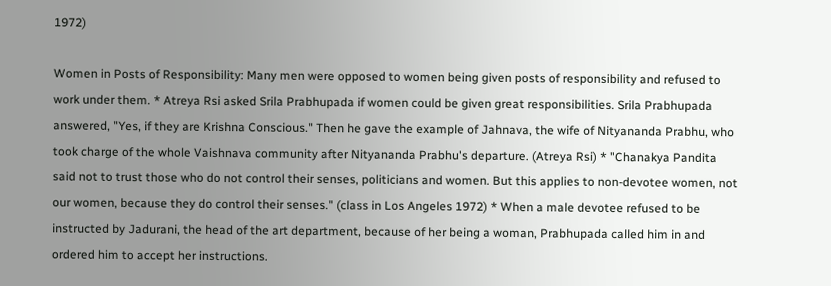1972)

Women in Posts of Responsibility: Many men were opposed to women being given posts of responsibility and refused to work under them. * Atreya Rsi asked Srila Prabhupada if women could be given great responsibilities. Srila Prabhupada answered, "Yes, if they are Krishna Conscious." Then he gave the example of Jahnava, the wife of Nityananda Prabhu, who took charge of the whole Vaishnava community after Nityananda Prabhu's departure. (Atreya Rsi) * "Chanakya Pandita said not to trust those who do not control their senses, politicians and women. But this applies to non-devotee women, not our women, because they do control their senses." (class in Los Angeles 1972) * When a male devotee refused to be instructed by Jadurani, the head of the art department, because of her being a woman, Prabhupada called him in and ordered him to accept her instructions.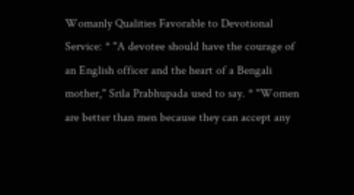Womanly Qualities Favorable to Devotional Service: * "A devotee should have the courage of an English officer and the heart of a Bengali mother," Srila Prabhupada used to say. * "Women are better than men because they can accept any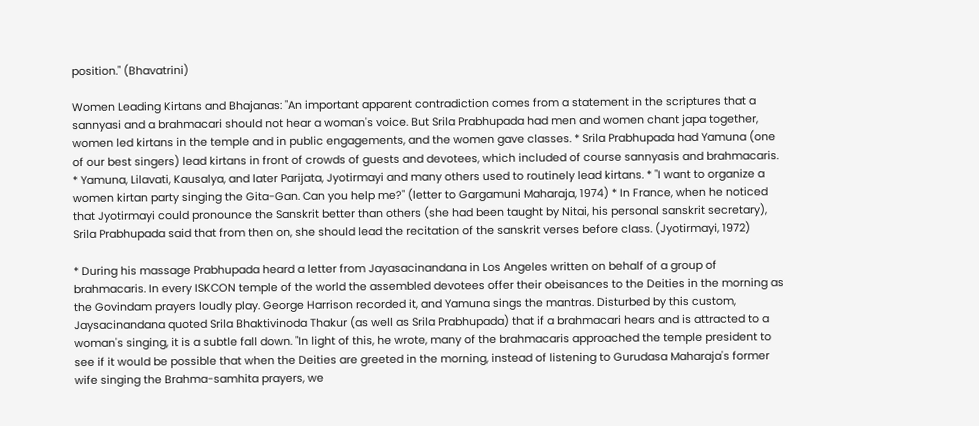position." (Bhavatrini)

Women Leading Kirtans and Bhajanas: "An important apparent contradiction comes from a statement in the scriptures that a sannyasi and a brahmacari should not hear a woman's voice. But Srila Prabhupada had men and women chant japa together, women led kirtans in the temple and in public engagements, and the women gave classes. * Srila Prabhupada had Yamuna (one of our best singers) lead kirtans in front of crowds of guests and devotees, which included of course sannyasis and brahmacaris. * Yamuna, Lilavati, Kausalya, and later Parijata, Jyotirmayi and many others used to routinely lead kirtans. * "I want to organize a women kirtan party singing the Gita-Gan. Can you help me?" (letter to Gargamuni Maharaja, 1974) * In France, when he noticed that Jyotirmayi could pronounce the Sanskrit better than others (she had been taught by Nitai, his personal sanskrit secretary), Srila Prabhupada said that from then on, she should lead the recitation of the sanskrit verses before class. (Jyotirmayi, 1972)

* During his massage Prabhupada heard a letter from Jayasacinandana in Los Angeles written on behalf of a group of brahmacaris. In every ISKCON temple of the world the assembled devotees offer their obeisances to the Deities in the morning as the Govindam prayers loudly play. George Harrison recorded it, and Yamuna sings the mantras. Disturbed by this custom, Jaysacinandana quoted Srila Bhaktivinoda Thakur (as well as Srila Prabhupada) that if a brahmacari hears and is attracted to a woman's singing, it is a subtle fall down. "In light of this, he wrote, many of the brahmacaris approached the temple president to see if it would be possible that when the Deities are greeted in the morning, instead of listening to Gurudasa Maharaja's former wife singing the Brahma-samhita prayers, we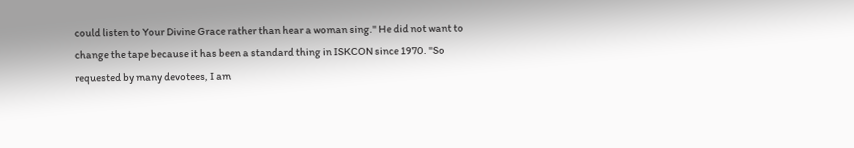could listen to Your Divine Grace rather than hear a woman sing." He did not want to change the tape because it has been a standard thing in ISKCON since 1970. "So requested by many devotees, I am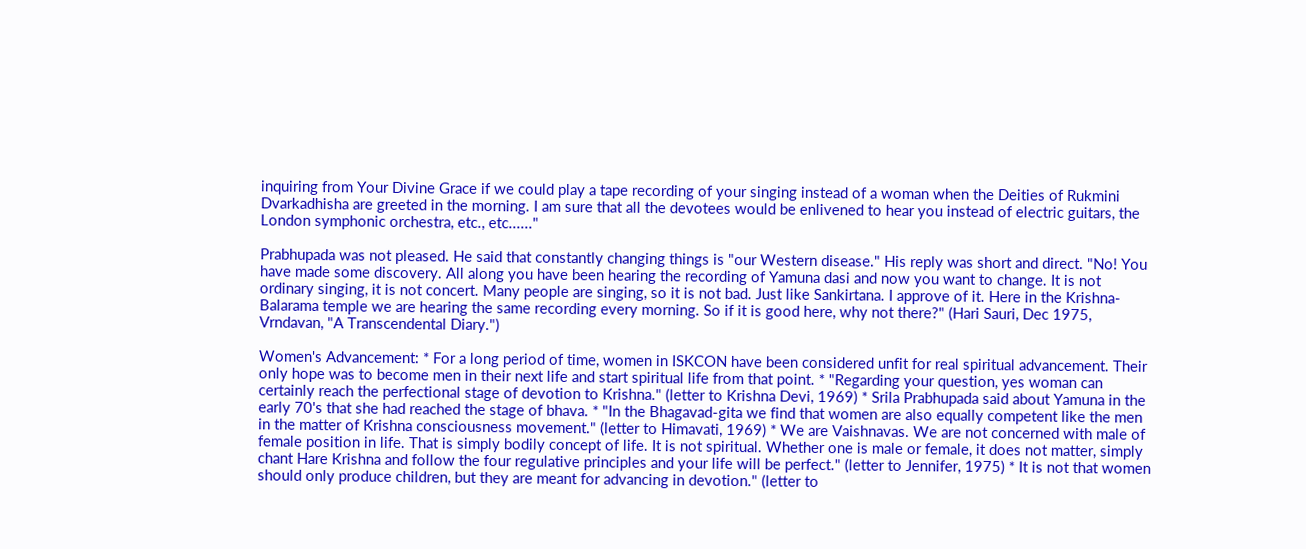inquiring from Your Divine Grace if we could play a tape recording of your singing instead of a woman when the Deities of Rukmini Dvarkadhisha are greeted in the morning. I am sure that all the devotees would be enlivened to hear you instead of electric guitars, the London symphonic orchestra, etc., etc......"

Prabhupada was not pleased. He said that constantly changing things is "our Western disease." His reply was short and direct. "No! You have made some discovery. All along you have been hearing the recording of Yamuna dasi and now you want to change. It is not ordinary singing, it is not concert. Many people are singing, so it is not bad. Just like Sankirtana. I approve of it. Here in the Krishna-Balarama temple we are hearing the same recording every morning. So if it is good here, why not there?" (Hari Sauri, Dec 1975, Vrndavan, "A Transcendental Diary.")

Women's Advancement: * For a long period of time, women in ISKCON have been considered unfit for real spiritual advancement. Their only hope was to become men in their next life and start spiritual life from that point. * "Regarding your question, yes woman can certainly reach the perfectional stage of devotion to Krishna." (letter to Krishna Devi, 1969) * Srila Prabhupada said about Yamuna in the early 70's that she had reached the stage of bhava. * "In the Bhagavad-gita we find that women are also equally competent like the men in the matter of Krishna consciousness movement." (letter to Himavati, 1969) * We are Vaishnavas. We are not concerned with male of female position in life. That is simply bodily concept of life. It is not spiritual. Whether one is male or female, it does not matter, simply chant Hare Krishna and follow the four regulative principles and your life will be perfect." (letter to Jennifer, 1975) * It is not that women should only produce children, but they are meant for advancing in devotion." (letter to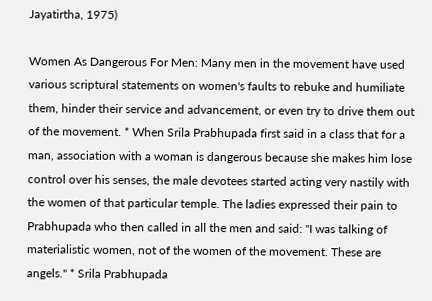Jayatirtha, 1975)

Women As Dangerous For Men: Many men in the movement have used various scriptural statements on women's faults to rebuke and humiliate them, hinder their service and advancement, or even try to drive them out of the movement. * When Srila Prabhupada first said in a class that for a man, association with a woman is dangerous because she makes him lose control over his senses, the male devotees started acting very nastily with the women of that particular temple. The ladies expressed their pain to Prabhupada who then called in all the men and said: "I was talking of materialistic women, not of the women of the movement. These are angels." * Srila Prabhupada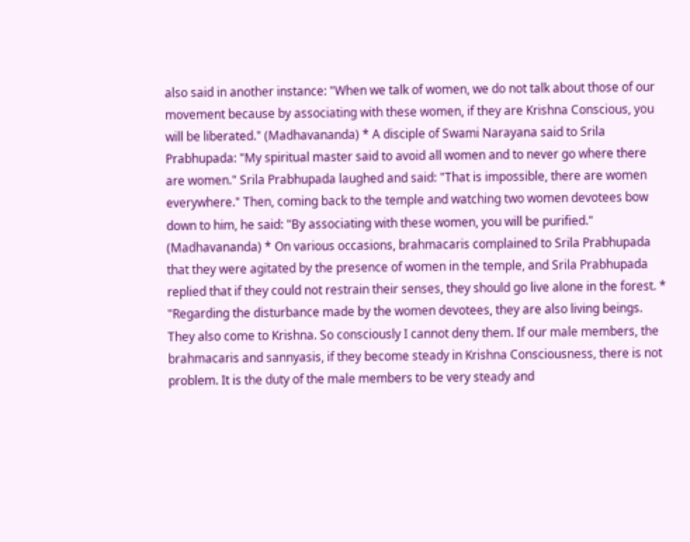also said in another instance: "When we talk of women, we do not talk about those of our movement because by associating with these women, if they are Krishna Conscious, you will be liberated." (Madhavananda) * A disciple of Swami Narayana said to Srila Prabhupada: "My spiritual master said to avoid all women and to never go where there are women." Srila Prabhupada laughed and said: "That is impossible, there are women everywhere." Then, coming back to the temple and watching two women devotees bow down to him, he said: "By associating with these women, you will be purified." (Madhavananda) * On various occasions, brahmacaris complained to Srila Prabhupada that they were agitated by the presence of women in the temple, and Srila Prabhupada replied that if they could not restrain their senses, they should go live alone in the forest. * "Regarding the disturbance made by the women devotees, they are also living beings. They also come to Krishna. So consciously I cannot deny them. If our male members, the brahmacaris and sannyasis, if they become steady in Krishna Consciousness, there is not problem. It is the duty of the male members to be very steady and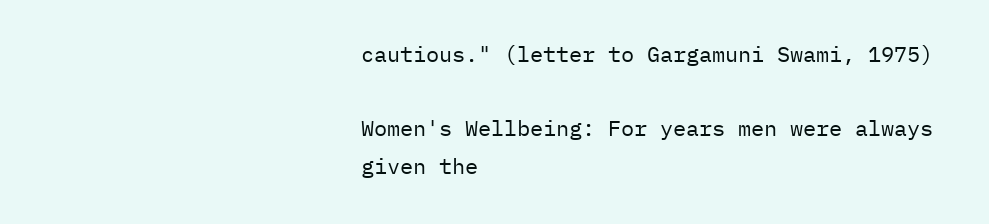cautious." (letter to Gargamuni Swami, 1975)

Women's Wellbeing: For years men were always given the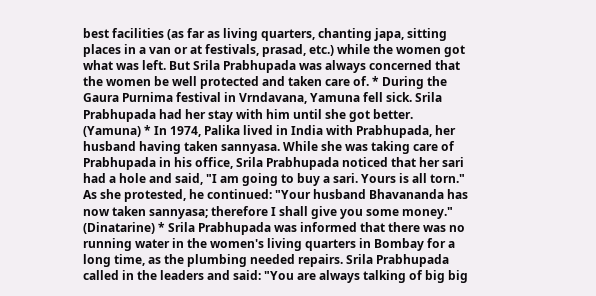best facilities (as far as living quarters, chanting japa, sitting places in a van or at festivals, prasad, etc.) while the women got what was left. But Srila Prabhupada was always concerned that the women be well protected and taken care of. * During the Gaura Purnima festival in Vrndavana, Yamuna fell sick. Srila Prabhupada had her stay with him until she got better. (Yamuna) * In 1974, Palika lived in India with Prabhupada, her husband having taken sannyasa. While she was taking care of Prabhupada in his office, Srila Prabhupada noticed that her sari had a hole and said, "I am going to buy a sari. Yours is all torn." As she protested, he continued: "Your husband Bhavananda has now taken sannyasa; therefore I shall give you some money." (Dinatarine) * Srila Prabhupada was informed that there was no running water in the women's living quarters in Bombay for a long time, as the plumbing needed repairs. Srila Prabhupada called in the leaders and said: "You are always talking of big big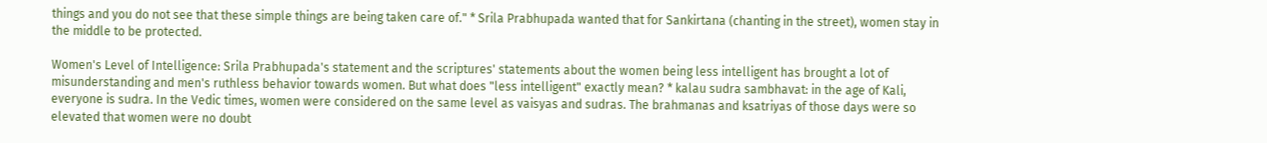things and you do not see that these simple things are being taken care of." * Srila Prabhupada wanted that for Sankirtana (chanting in the street), women stay in the middle to be protected.

Women's Level of Intelligence: Srila Prabhupada's statement and the scriptures' statements about the women being less intelligent has brought a lot of misunderstanding and men's ruthless behavior towards women. But what does "less intelligent" exactly mean? * kalau sudra sambhavat: in the age of Kali, everyone is sudra. In the Vedic times, women were considered on the same level as vaisyas and sudras. The brahmanas and ksatriyas of those days were so elevated that women were no doubt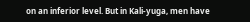on an inferior level. But in Kali-yuga, men have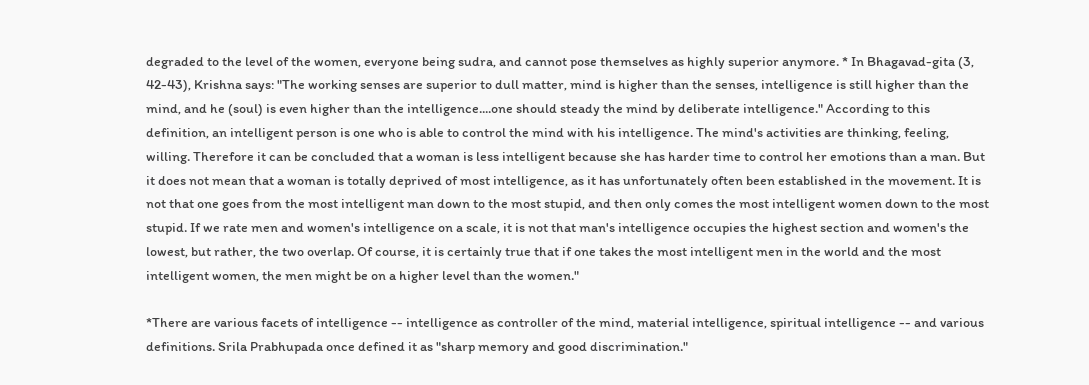degraded to the level of the women, everyone being sudra, and cannot pose themselves as highly superior anymore. * In Bhagavad-gita (3, 42-43), Krishna says: "The working senses are superior to dull matter, mind is higher than the senses, intelligence is still higher than the mind, and he (soul) is even higher than the intelligence....one should steady the mind by deliberate intelligence." According to this definition, an intelligent person is one who is able to control the mind with his intelligence. The mind's activities are thinking, feeling, willing. Therefore it can be concluded that a woman is less intelligent because she has harder time to control her emotions than a man. But it does not mean that a woman is totally deprived of most intelligence, as it has unfortunately often been established in the movement. It is not that one goes from the most intelligent man down to the most stupid, and then only comes the most intelligent women down to the most stupid. If we rate men and women's intelligence on a scale, it is not that man's intelligence occupies the highest section and women's the lowest, but rather, the two overlap. Of course, it is certainly true that if one takes the most intelligent men in the world and the most intelligent women, the men might be on a higher level than the women."

*There are various facets of intelligence -- intelligence as controller of the mind, material intelligence, spiritual intelligence -- and various definitions. Srila Prabhupada once defined it as "sharp memory and good discrimination."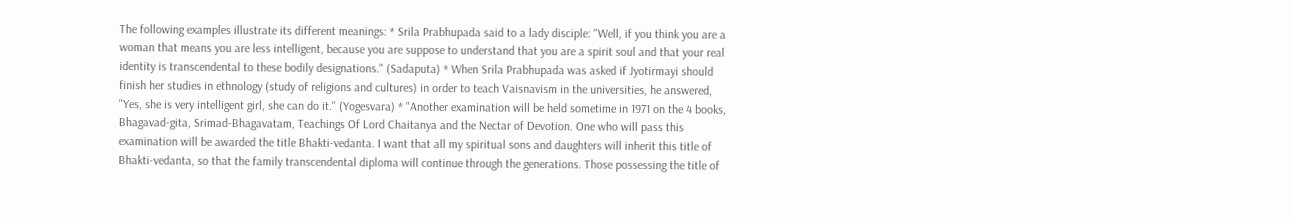The following examples illustrate its different meanings: * Srila Prabhupada said to a lady disciple: "Well, if you think you are a woman that means you are less intelligent, because you are suppose to understand that you are a spirit soul and that your real identity is transcendental to these bodily designations." (Sadaputa) * When Srila Prabhupada was asked if Jyotirmayi should finish her studies in ethnology (study of religions and cultures) in order to teach Vaisnavism in the universities, he answered, "Yes, she is very intelligent girl, she can do it." (Yogesvara) * "Another examination will be held sometime in 1971 on the 4 books, Bhagavad-gita, Srimad-Bhagavatam, Teachings Of Lord Chaitanya and the Nectar of Devotion. One who will pass this examination will be awarded the title Bhakti-vedanta. I want that all my spiritual sons and daughters will inherit this title of Bhakti-vedanta, so that the family transcendental diploma will continue through the generations. Those possessing the title of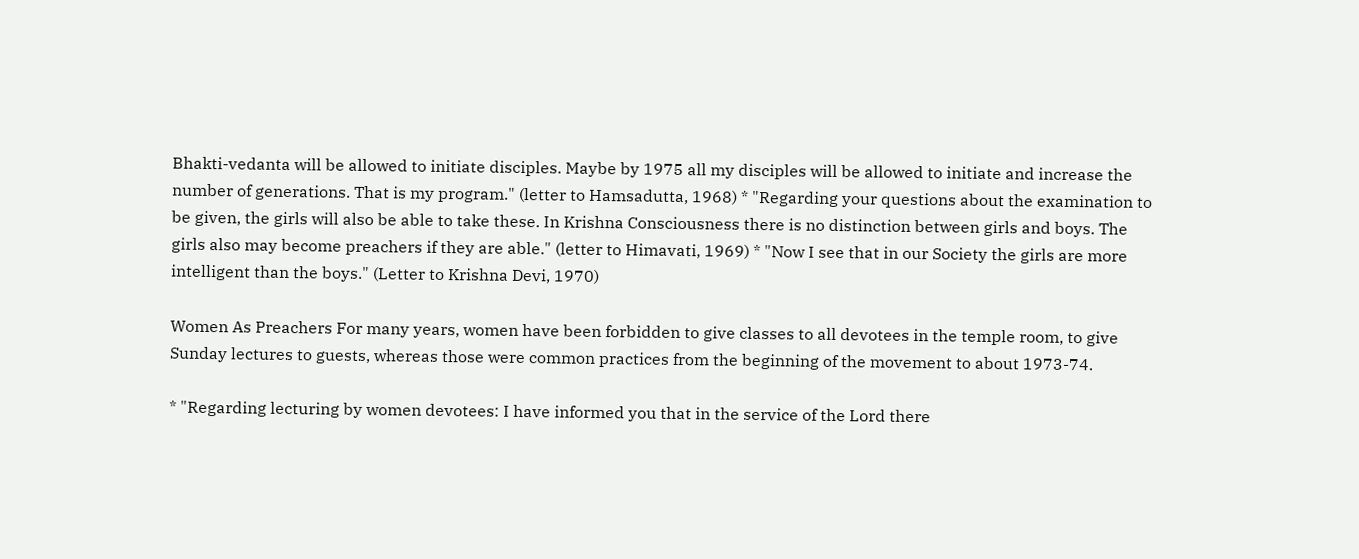Bhakti-vedanta will be allowed to initiate disciples. Maybe by 1975 all my disciples will be allowed to initiate and increase the number of generations. That is my program." (letter to Hamsadutta, 1968) * "Regarding your questions about the examination to be given, the girls will also be able to take these. In Krishna Consciousness there is no distinction between girls and boys. The girls also may become preachers if they are able." (letter to Himavati, 1969) * "Now I see that in our Society the girls are more intelligent than the boys." (Letter to Krishna Devi, 1970)

Women As Preachers For many years, women have been forbidden to give classes to all devotees in the temple room, to give Sunday lectures to guests, whereas those were common practices from the beginning of the movement to about 1973-74.

* "Regarding lecturing by women devotees: I have informed you that in the service of the Lord there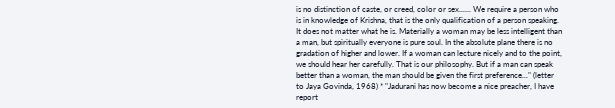is no distinction of caste, or creed, color or sex...... We require a person who is in knowledge of Krishna, that is the only qualification of a person speaking. It does not matter what he is. Materially a woman may be less intelligent than a man, but spiritually everyone is pure soul. In the absolute plane there is no gradation of higher and lower. If a woman can lecture nicely and to the point, we should hear her carefully. That is our philosophy. But if a man can speak better than a woman, the man should be given the first preference..." (letter to Jaya Govinda, 1968) * "Jadurani has now become a nice preacher, I have report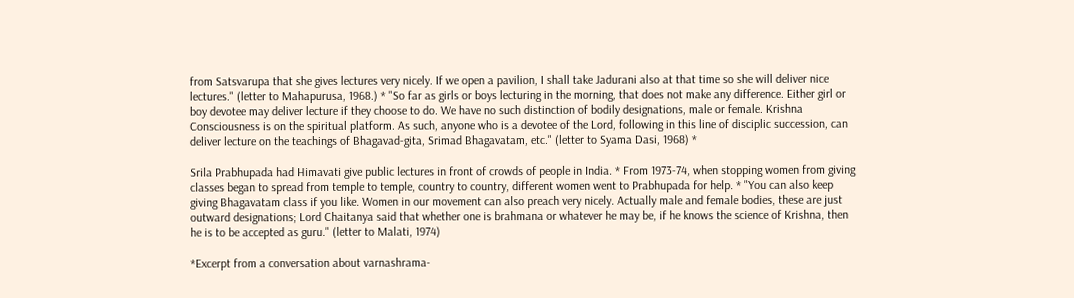from Satsvarupa that she gives lectures very nicely. If we open a pavilion, I shall take Jadurani also at that time so she will deliver nice lectures." (letter to Mahapurusa, 1968.) * "So far as girls or boys lecturing in the morning, that does not make any difference. Either girl or boy devotee may deliver lecture if they choose to do. We have no such distinction of bodily designations, male or female. Krishna Consciousness is on the spiritual platform. As such, anyone who is a devotee of the Lord, following in this line of disciplic succession, can deliver lecture on the teachings of Bhagavad-gita, Srimad Bhagavatam, etc." (letter to Syama Dasi, 1968) *

Srila Prabhupada had Himavati give public lectures in front of crowds of people in India. * From 1973-74, when stopping women from giving classes began to spread from temple to temple, country to country, different women went to Prabhupada for help. * "You can also keep giving Bhagavatam class if you like. Women in our movement can also preach very nicely. Actually male and female bodies, these are just outward designations; Lord Chaitanya said that whether one is brahmana or whatever he may be, if he knows the science of Krishna, then he is to be accepted as guru." (letter to Malati, 1974)

*Excerpt from a conversation about varnashrama-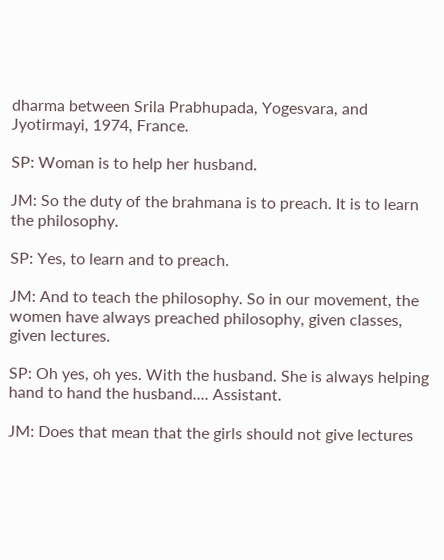dharma between Srila Prabhupada, Yogesvara, and Jyotirmayi, 1974, France.

SP: Woman is to help her husband.

JM: So the duty of the brahmana is to preach. It is to learn the philosophy.

SP: Yes, to learn and to preach.

JM: And to teach the philosophy. So in our movement, the women have always preached philosophy, given classes, given lectures.

SP: Oh yes, oh yes. With the husband. She is always helping hand to hand the husband.... Assistant.

JM: Does that mean that the girls should not give lectures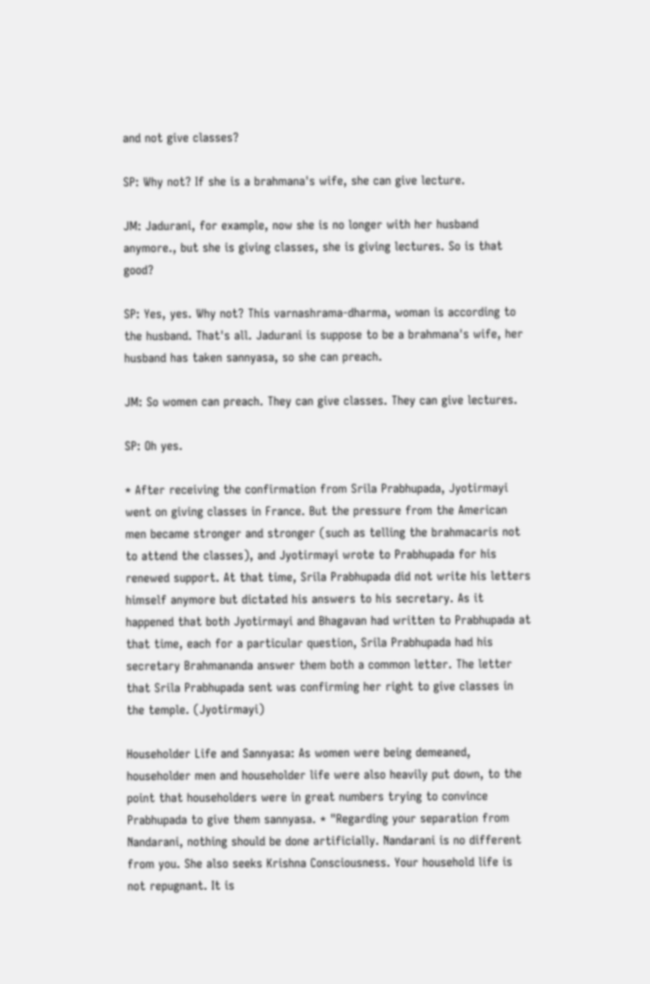and not give classes?

SP: Why not? If she is a brahmana's wife, she can give lecture.

JM: Jadurani, for example, now she is no longer with her husband anymore., but she is giving classes, she is giving lectures. So is that good?

SP: Yes, yes. Why not? This varnashrama-dharma, woman is according to the husband. That's all. Jadurani is suppose to be a brahmana's wife, her husband has taken sannyasa, so she can preach.

JM: So women can preach. They can give classes. They can give lectures.

SP: Oh yes.

* After receiving the confirmation from Srila Prabhupada, Jyotirmayi went on giving classes in France. But the pressure from the American men became stronger and stronger (such as telling the brahmacaris not to attend the classes), and Jyotirmayi wrote to Prabhupada for his renewed support. At that time, Srila Prabhupada did not write his letters himself anymore but dictated his answers to his secretary. As it happened that both Jyotirmayi and Bhagavan had written to Prabhupada at that time, each for a particular question, Srila Prabhupada had his secretary Brahmananda answer them both a common letter. The letter that Srila Prabhupada sent was confirming her right to give classes in the temple. (Jyotirmayi)

Householder Life and Sannyasa: As women were being demeaned, householder men and householder life were also heavily put down, to the point that householders were in great numbers trying to convince Prabhupada to give them sannyasa. * "Regarding your separation from Nandarani, nothing should be done artificially. Nandarani is no different from you. She also seeks Krishna Consciousness. Your household life is not repugnant. It is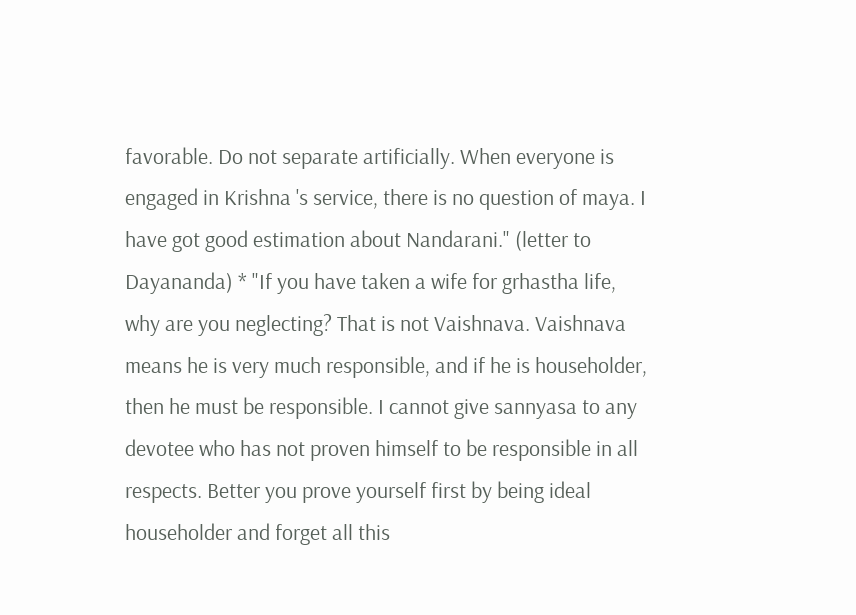favorable. Do not separate artificially. When everyone is engaged in Krishna 's service, there is no question of maya. I have got good estimation about Nandarani." (letter to Dayananda) * "If you have taken a wife for grhastha life, why are you neglecting? That is not Vaishnava. Vaishnava means he is very much responsible, and if he is householder, then he must be responsible. I cannot give sannyasa to any devotee who has not proven himself to be responsible in all respects. Better you prove yourself first by being ideal householder and forget all this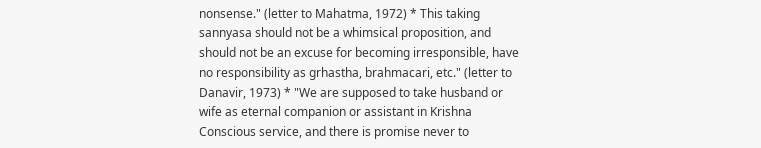nonsense." (letter to Mahatma, 1972) * This taking sannyasa should not be a whimsical proposition, and should not be an excuse for becoming irresponsible, have no responsibility as grhastha, brahmacari, etc." (letter to Danavir, 1973) * "We are supposed to take husband or wife as eternal companion or assistant in Krishna Conscious service, and there is promise never to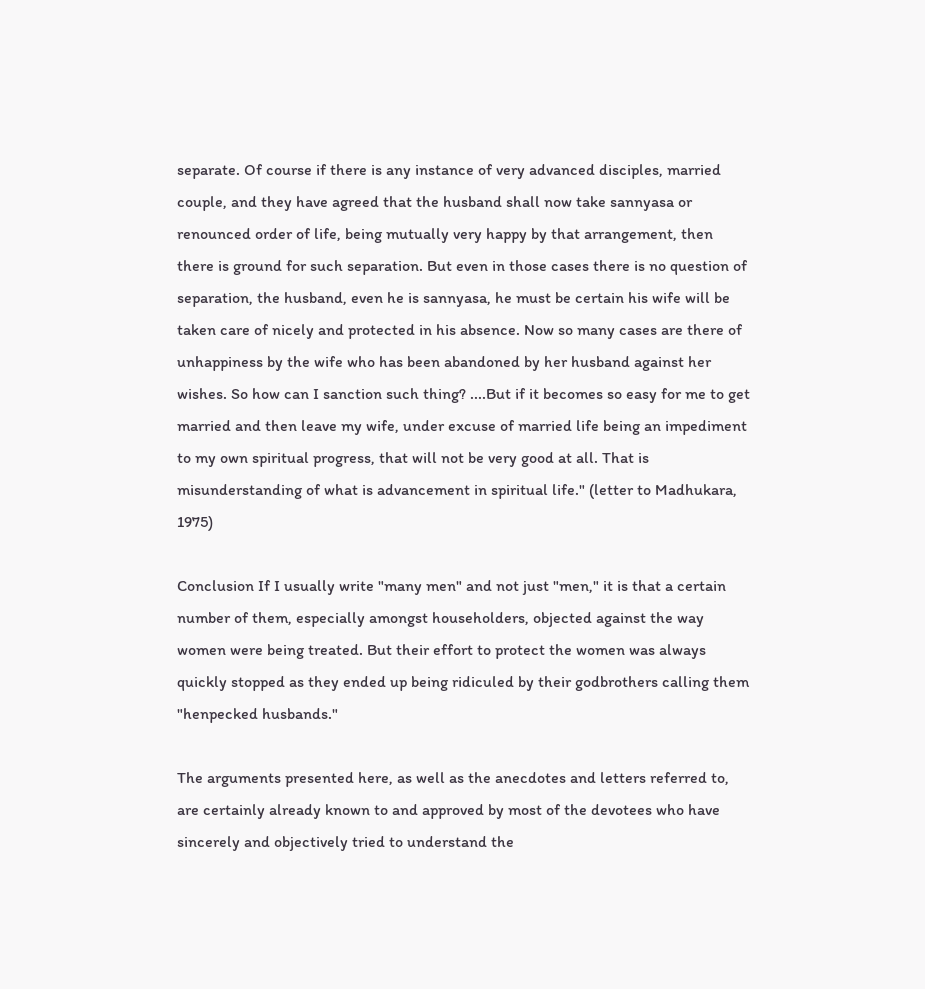separate. Of course if there is any instance of very advanced disciples, married couple, and they have agreed that the husband shall now take sannyasa or renounced order of life, being mutually very happy by that arrangement, then there is ground for such separation. But even in those cases there is no question of separation, the husband, even he is sannyasa, he must be certain his wife will be taken care of nicely and protected in his absence. Now so many cases are there of unhappiness by the wife who has been abandoned by her husband against her wishes. So how can I sanction such thing? ....But if it becomes so easy for me to get married and then leave my wife, under excuse of married life being an impediment to my own spiritual progress, that will not be very good at all. That is misunderstanding of what is advancement in spiritual life." (letter to Madhukara, 1975)

Conclusion If I usually write "many men" and not just "men," it is that a certain number of them, especially amongst householders, objected against the way women were being treated. But their effort to protect the women was always quickly stopped as they ended up being ridiculed by their godbrothers calling them "henpecked husbands."

The arguments presented here, as well as the anecdotes and letters referred to, are certainly already known to and approved by most of the devotees who have sincerely and objectively tried to understand the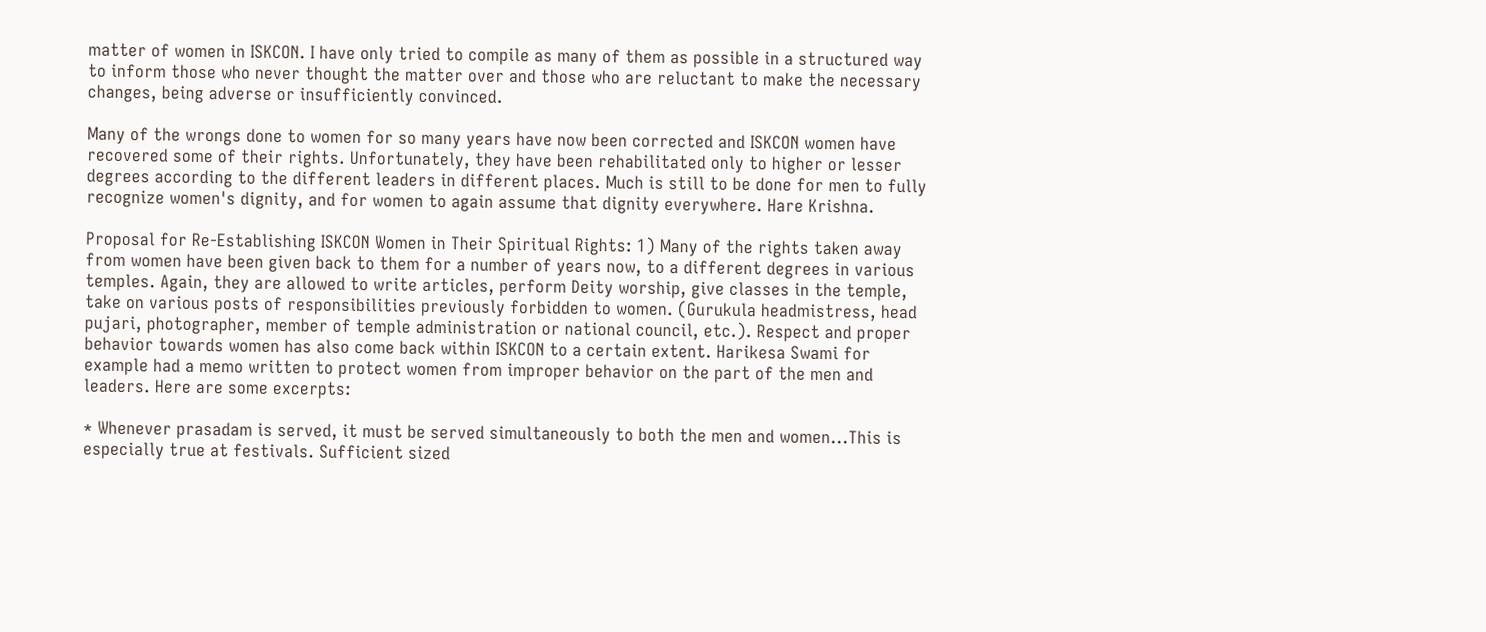matter of women in ISKCON. I have only tried to compile as many of them as possible in a structured way to inform those who never thought the matter over and those who are reluctant to make the necessary changes, being adverse or insufficiently convinced.

Many of the wrongs done to women for so many years have now been corrected and ISKCON women have recovered some of their rights. Unfortunately, they have been rehabilitated only to higher or lesser degrees according to the different leaders in different places. Much is still to be done for men to fully recognize women's dignity, and for women to again assume that dignity everywhere. Hare Krishna.

Proposal for Re-Establishing ISKCON Women in Their Spiritual Rights: 1) Many of the rights taken away from women have been given back to them for a number of years now, to a different degrees in various temples. Again, they are allowed to write articles, perform Deity worship, give classes in the temple, take on various posts of responsibilities previously forbidden to women. (Gurukula headmistress, head pujari, photographer, member of temple administration or national council, etc.). Respect and proper behavior towards women has also come back within ISKCON to a certain extent. Harikesa Swami for example had a memo written to protect women from improper behavior on the part of the men and leaders. Here are some excerpts:

* Whenever prasadam is served, it must be served simultaneously to both the men and women...This is especially true at festivals. Sufficient sized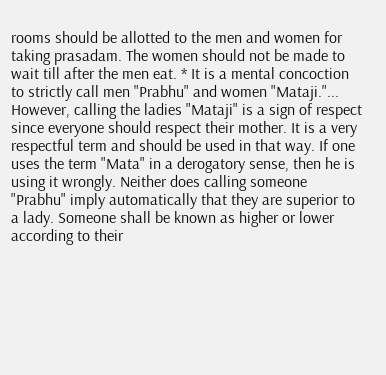rooms should be allotted to the men and women for taking prasadam. The women should not be made to wait till after the men eat. * It is a mental concoction to strictly call men "Prabhu" and women "Mataji."... However, calling the ladies "Mataji" is a sign of respect since everyone should respect their mother. It is a very respectful term and should be used in that way. If one uses the term "Mata" in a derogatory sense, then he is using it wrongly. Neither does calling someone "Prabhu" imply automatically that they are superior to a lady. Someone shall be known as higher or lower according to their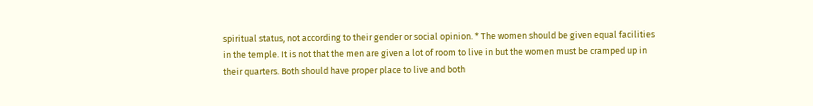spiritual status, not according to their gender or social opinion. * The women should be given equal facilities in the temple. It is not that the men are given a lot of room to live in but the women must be cramped up in their quarters. Both should have proper place to live and both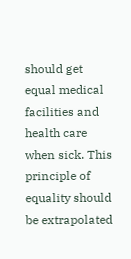should get equal medical facilities and health care when sick. This principle of equality should be extrapolated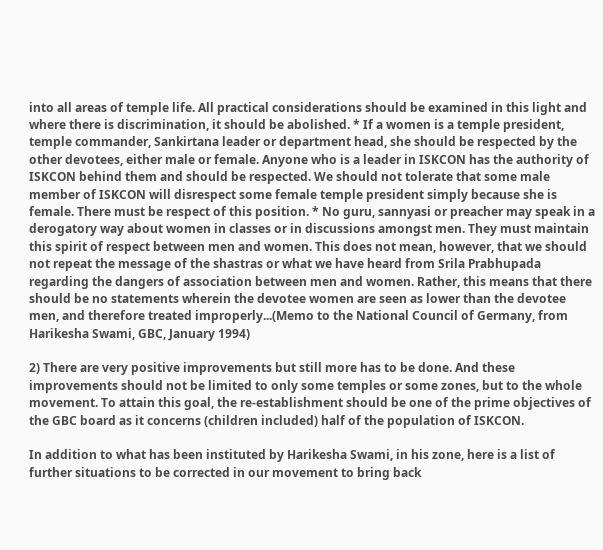into all areas of temple life. All practical considerations should be examined in this light and where there is discrimination, it should be abolished. * If a women is a temple president, temple commander, Sankirtana leader or department head, she should be respected by the other devotees, either male or female. Anyone who is a leader in ISKCON has the authority of ISKCON behind them and should be respected. We should not tolerate that some male member of ISKCON will disrespect some female temple president simply because she is female. There must be respect of this position. * No guru, sannyasi or preacher may speak in a derogatory way about women in classes or in discussions amongst men. They must maintain this spirit of respect between men and women. This does not mean, however, that we should not repeat the message of the shastras or what we have heard from Srila Prabhupada regarding the dangers of association between men and women. Rather, this means that there should be no statements wherein the devotee women are seen as lower than the devotee men, and therefore treated improperly...(Memo to the National Council of Germany, from Harikesha Swami, GBC, January 1994)

2) There are very positive improvements but still more has to be done. And these improvements should not be limited to only some temples or some zones, but to the whole movement. To attain this goal, the re-establishment should be one of the prime objectives of the GBC board as it concerns (children included) half of the population of ISKCON.

In addition to what has been instituted by Harikesha Swami, in his zone, here is a list of further situations to be corrected in our movement to bring back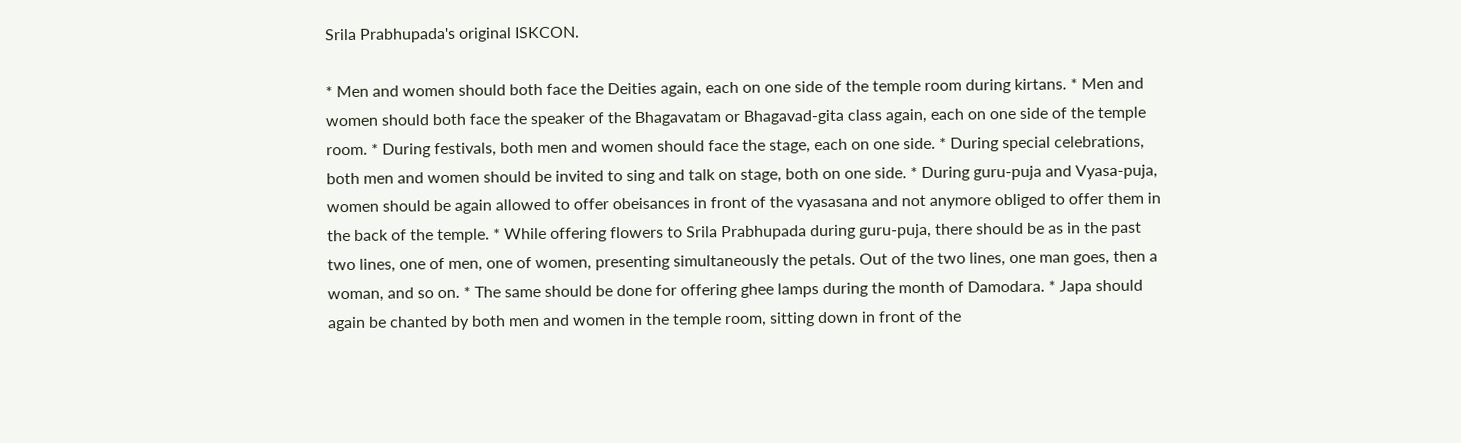Srila Prabhupada's original ISKCON.

* Men and women should both face the Deities again, each on one side of the temple room during kirtans. * Men and women should both face the speaker of the Bhagavatam or Bhagavad-gita class again, each on one side of the temple room. * During festivals, both men and women should face the stage, each on one side. * During special celebrations, both men and women should be invited to sing and talk on stage, both on one side. * During guru-puja and Vyasa-puja, women should be again allowed to offer obeisances in front of the vyasasana and not anymore obliged to offer them in the back of the temple. * While offering flowers to Srila Prabhupada during guru-puja, there should be as in the past two lines, one of men, one of women, presenting simultaneously the petals. Out of the two lines, one man goes, then a woman, and so on. * The same should be done for offering ghee lamps during the month of Damodara. * Japa should again be chanted by both men and women in the temple room, sitting down in front of the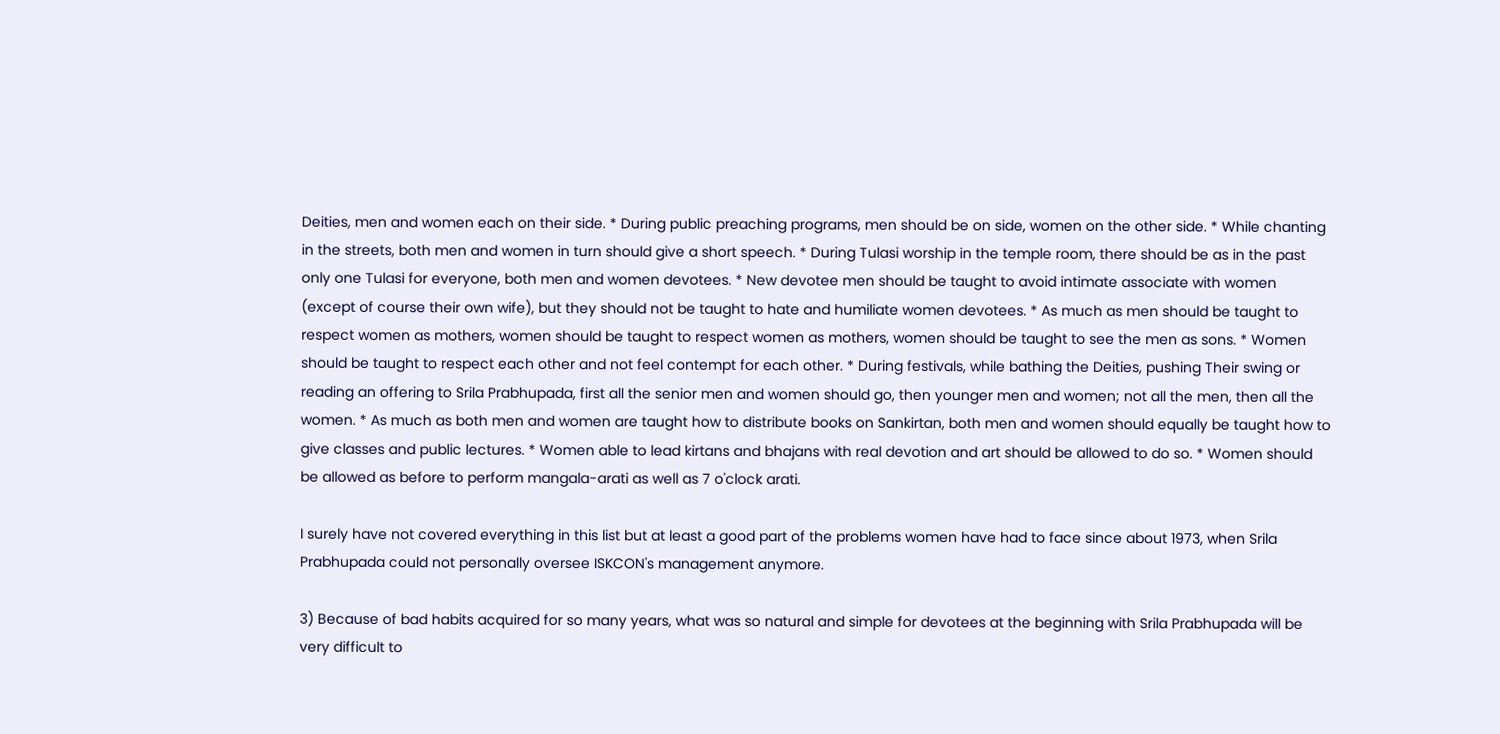Deities, men and women each on their side. * During public preaching programs, men should be on side, women on the other side. * While chanting in the streets, both men and women in turn should give a short speech. * During Tulasi worship in the temple room, there should be as in the past only one Tulasi for everyone, both men and women devotees. * New devotee men should be taught to avoid intimate associate with women (except of course their own wife), but they should not be taught to hate and humiliate women devotees. * As much as men should be taught to respect women as mothers, women should be taught to respect women as mothers, women should be taught to see the men as sons. * Women should be taught to respect each other and not feel contempt for each other. * During festivals, while bathing the Deities, pushing Their swing or reading an offering to Srila Prabhupada, first all the senior men and women should go, then younger men and women; not all the men, then all the women. * As much as both men and women are taught how to distribute books on Sankirtan, both men and women should equally be taught how to give classes and public lectures. * Women able to lead kirtans and bhajans with real devotion and art should be allowed to do so. * Women should be allowed as before to perform mangala-arati as well as 7 o'clock arati.

I surely have not covered everything in this list but at least a good part of the problems women have had to face since about 1973, when Srila Prabhupada could not personally oversee ISKCON's management anymore.

3) Because of bad habits acquired for so many years, what was so natural and simple for devotees at the beginning with Srila Prabhupada will be very difficult to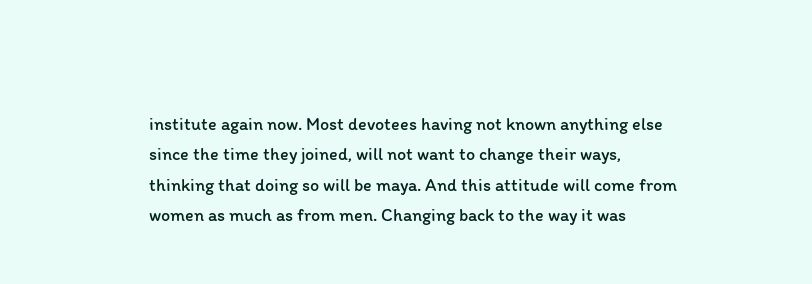institute again now. Most devotees having not known anything else since the time they joined, will not want to change their ways, thinking that doing so will be maya. And this attitude will come from women as much as from men. Changing back to the way it was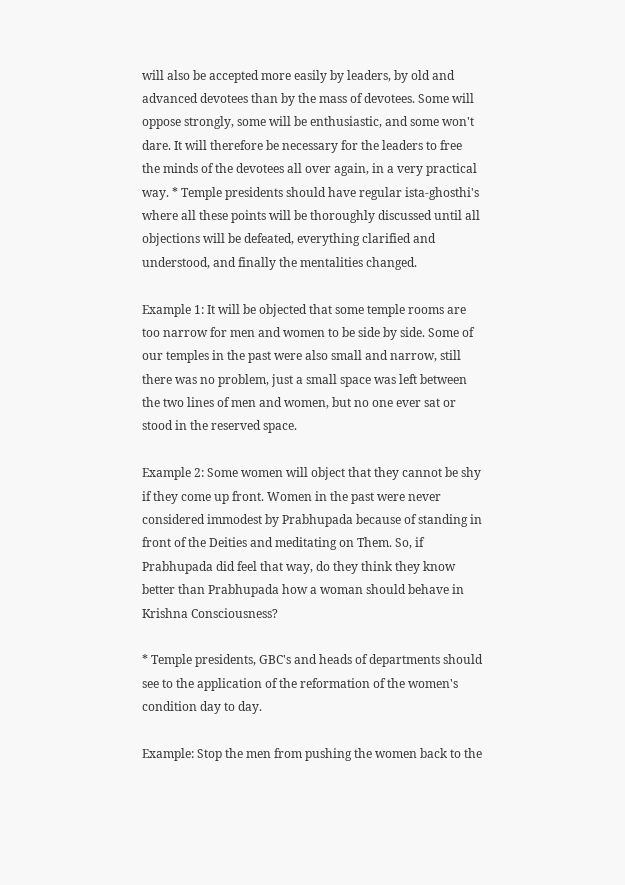will also be accepted more easily by leaders, by old and advanced devotees than by the mass of devotees. Some will oppose strongly, some will be enthusiastic, and some won't dare. It will therefore be necessary for the leaders to free the minds of the devotees all over again, in a very practical way. * Temple presidents should have regular ista-ghosthi's where all these points will be thoroughly discussed until all objections will be defeated, everything clarified and understood, and finally the mentalities changed.

Example 1: It will be objected that some temple rooms are too narrow for men and women to be side by side. Some of our temples in the past were also small and narrow, still there was no problem, just a small space was left between the two lines of men and women, but no one ever sat or stood in the reserved space.

Example 2: Some women will object that they cannot be shy if they come up front. Women in the past were never considered immodest by Prabhupada because of standing in front of the Deities and meditating on Them. So, if Prabhupada did feel that way, do they think they know better than Prabhupada how a woman should behave in Krishna Consciousness?

* Temple presidents, GBC's and heads of departments should see to the application of the reformation of the women's condition day to day.

Example: Stop the men from pushing the women back to the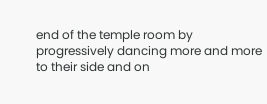end of the temple room by progressively dancing more and more to their side and on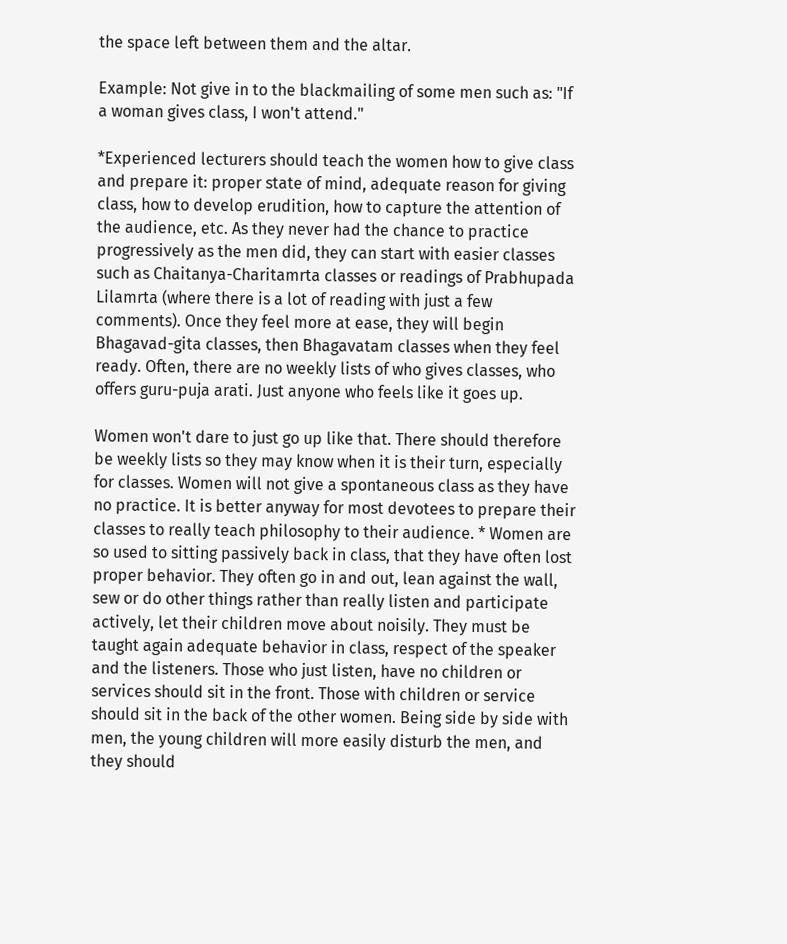the space left between them and the altar.

Example: Not give in to the blackmailing of some men such as: "If a woman gives class, I won't attend."

*Experienced lecturers should teach the women how to give class and prepare it: proper state of mind, adequate reason for giving class, how to develop erudition, how to capture the attention of the audience, etc. As they never had the chance to practice progressively as the men did, they can start with easier classes such as Chaitanya-Charitamrta classes or readings of Prabhupada Lilamrta (where there is a lot of reading with just a few comments). Once they feel more at ease, they will begin Bhagavad-gita classes, then Bhagavatam classes when they feel ready. Often, there are no weekly lists of who gives classes, who offers guru-puja arati. Just anyone who feels like it goes up.

Women won't dare to just go up like that. There should therefore be weekly lists so they may know when it is their turn, especially for classes. Women will not give a spontaneous class as they have no practice. It is better anyway for most devotees to prepare their classes to really teach philosophy to their audience. * Women are so used to sitting passively back in class, that they have often lost proper behavior. They often go in and out, lean against the wall, sew or do other things rather than really listen and participate actively, let their children move about noisily. They must be taught again adequate behavior in class, respect of the speaker and the listeners. Those who just listen, have no children or services should sit in the front. Those with children or service should sit in the back of the other women. Being side by side with men, the young children will more easily disturb the men, and they should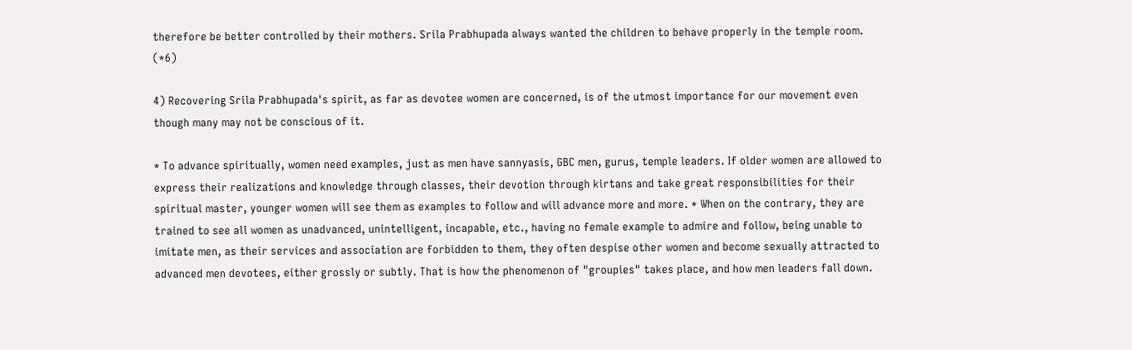therefore be better controlled by their mothers. Srila Prabhupada always wanted the children to behave properly in the temple room. (*6)

4) Recovering Srila Prabhupada's spirit, as far as devotee women are concerned, is of the utmost importance for our movement even though many may not be conscious of it.

* To advance spiritually, women need examples, just as men have sannyasis, GBC men, gurus, temple leaders. If older women are allowed to express their realizations and knowledge through classes, their devotion through kirtans and take great responsibilities for their spiritual master, younger women will see them as examples to follow and will advance more and more. * When on the contrary, they are trained to see all women as unadvanced, unintelligent, incapable, etc., having no female example to admire and follow, being unable to imitate men, as their services and association are forbidden to them, they often despise other women and become sexually attracted to advanced men devotees, either grossly or subtly. That is how the phenomenon of "groupies" takes place, and how men leaders fall down.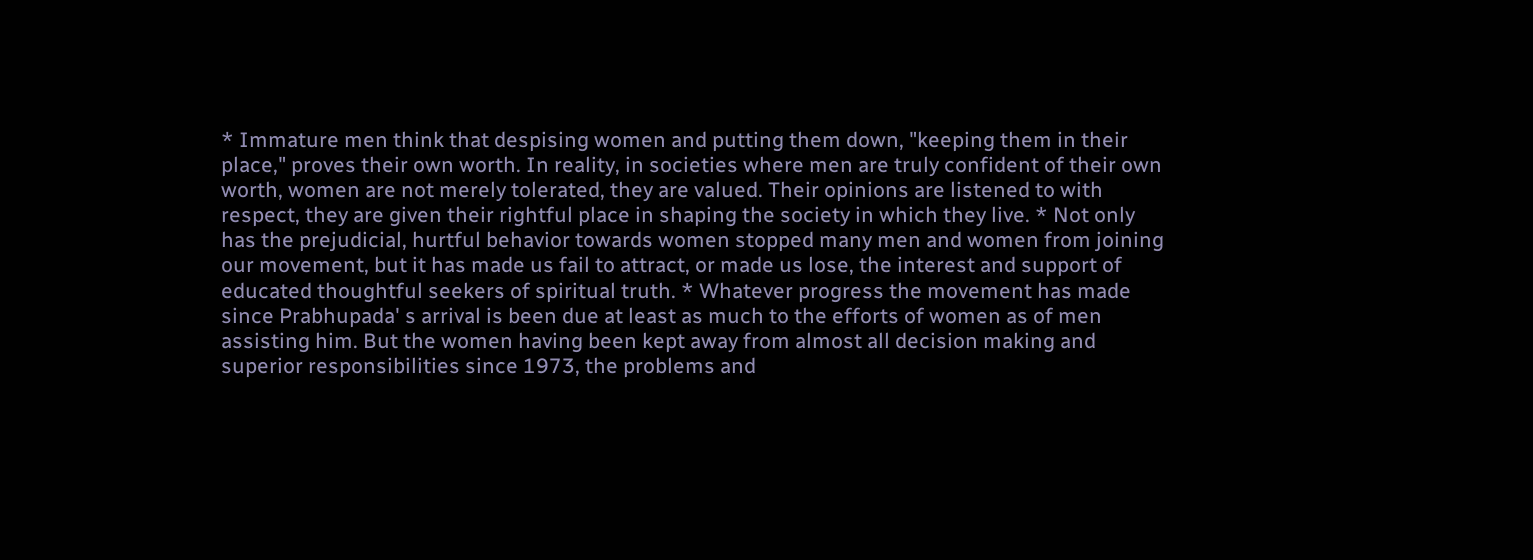* Immature men think that despising women and putting them down, "keeping them in their place," proves their own worth. In reality, in societies where men are truly confident of their own worth, women are not merely tolerated, they are valued. Their opinions are listened to with respect, they are given their rightful place in shaping the society in which they live. * Not only has the prejudicial, hurtful behavior towards women stopped many men and women from joining our movement, but it has made us fail to attract, or made us lose, the interest and support of educated thoughtful seekers of spiritual truth. * Whatever progress the movement has made since Prabhupada' s arrival is been due at least as much to the efforts of women as of men assisting him. But the women having been kept away from almost all decision making and superior responsibilities since 1973, the problems and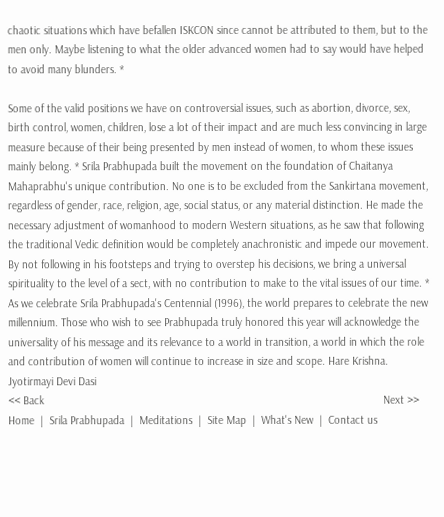chaotic situations which have befallen ISKCON since cannot be attributed to them, but to the men only. Maybe listening to what the older advanced women had to say would have helped to avoid many blunders. *

Some of the valid positions we have on controversial issues, such as abortion, divorce, sex, birth control, women, children, lose a lot of their impact and are much less convincing in large measure because of their being presented by men instead of women, to whom these issues mainly belong. * Srila Prabhupada built the movement on the foundation of Chaitanya Mahaprabhu's unique contribution. No one is to be excluded from the Sankirtana movement, regardless of gender, race, religion, age, social status, or any material distinction. He made the necessary adjustment of womanhood to modern Western situations, as he saw that following the traditional Vedic definition would be completely anachronistic and impede our movement. By not following in his footsteps and trying to overstep his decisions, we bring a universal spirituality to the level of a sect, with no contribution to make to the vital issues of our time. * As we celebrate Srila Prabhupada's Centennial (1996), the world prepares to celebrate the new millennium. Those who wish to see Prabhupada truly honored this year will acknowledge the universality of his message and its relevance to a world in transition, a world in which the role and contribution of women will continue to increase in size and scope. Hare Krishna.
Jyotirmayi Devi Dasi
<< Back                                                                                                                 Next >>
Home  |  Srila Prabhupada  |  Meditations  |  Site Map  |  What's New  |  Contact us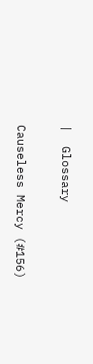|  Glossary

Causeless Mercy (#156)